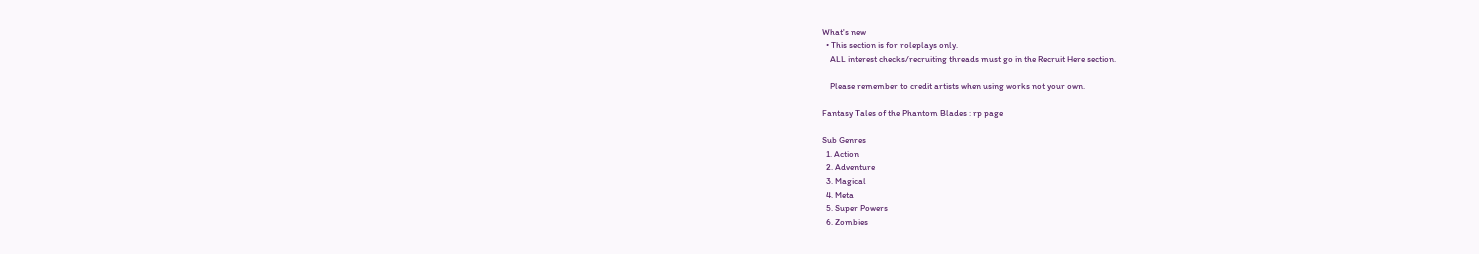What's new
  • This section is for roleplays only.
    ALL interest checks/recruiting threads must go in the Recruit Here section.

    Please remember to credit artists when using works not your own.

Fantasy Tales of the Phantom Blades : rp page

Sub Genres
  1. Action
  2. Adventure
  3. Magical
  4. Meta
  5. Super Powers
  6. Zombies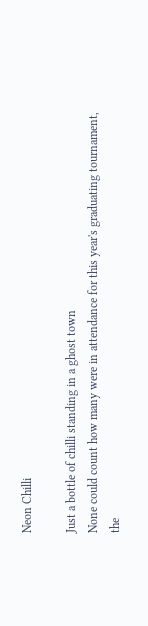Neon Chilli

Just a bottle of chilli standing in a ghost town
None could count how many were in attendance for this year's graduating tournament, the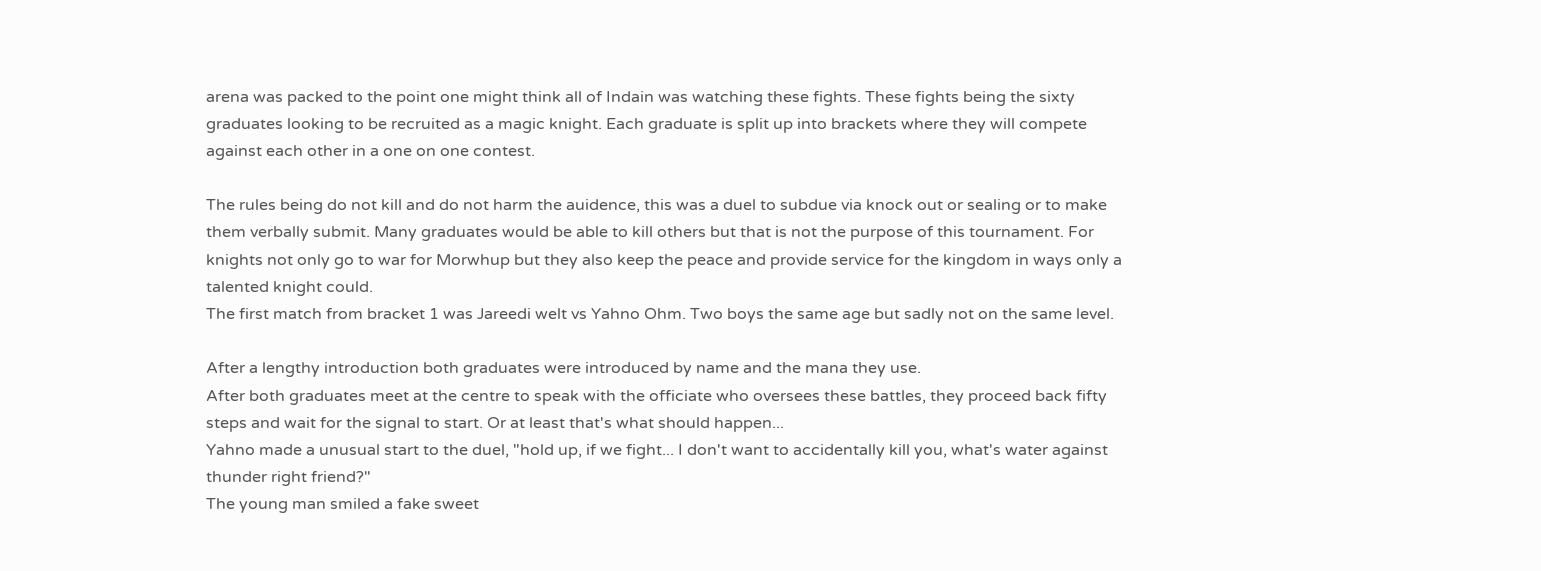arena was packed to the point one might think all of Indain was watching these fights. These fights being the sixty graduates looking to be recruited as a magic knight. Each graduate is split up into brackets where they will compete against each other in a one on one contest.

The rules being do not kill and do not harm the auidence, this was a duel to subdue via knock out or sealing or to make them verbally submit. Many graduates would be able to kill others but that is not the purpose of this tournament. For knights not only go to war for Morwhup but they also keep the peace and provide service for the kingdom in ways only a talented knight could.
The first match from bracket 1 was Jareedi welt vs Yahno Ohm. Two boys the same age but sadly not on the same level.

After a lengthy introduction both graduates were introduced by name and the mana they use.
After both graduates meet at the centre to speak with the officiate who oversees these battles, they proceed back fifty steps and wait for the signal to start. Or at least that's what should happen...
Yahno made a unusual start to the duel, "hold up, if we fight... I don't want to accidentally kill you, what's water against thunder right friend?"
The young man smiled a fake sweet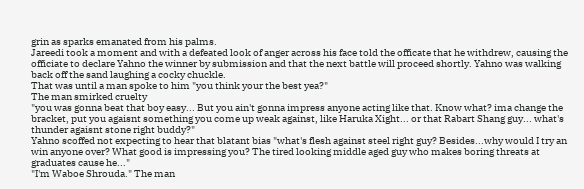grin as sparks emanated from his palms.
Jareedi took a moment and with a defeated look of anger across his face told the officate that he withdrew, causing the officiate to declare Yahno the winner by submission and that the next battle will proceed shortly. Yahno was walking back off the sand laughing a cocky chuckle.
That was until a man spoke to him "you think your the best yea?"
The man smirked cruelty
"you was gonna beat that boy easy... But you ain't gonna impress anyone acting like that. Know what? ima change the bracket, put you agaisnt something you come up weak against, like Haruka Xight... or that Rabart Shang guy... what's thunder agaisnt stone right buddy?"
Yahno scoffed not expecting to hear that blatant bias "what's flesh against steel right guy? Besides...why would I try an win anyone over? What good is impressing you? The tired looking middle aged guy who makes boring threats at graduates cause he..."
"I'm Waboe Shrouda." The man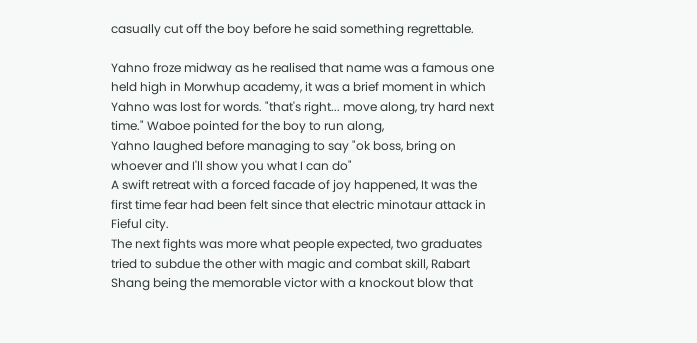casually cut off the boy before he said something regrettable.

Yahno froze midway as he realised that name was a famous one held high in Morwhup academy, it was a brief moment in which Yahno was lost for words. "that's right... move along, try hard next time." Waboe pointed for the boy to run along,
Yahno laughed before managing to say "ok boss, bring on whoever and I'll show you what I can do"
A swift retreat with a forced facade of joy happened, It was the first time fear had been felt since that electric minotaur attack in Fieful city.
The next fights was more what people expected, two graduates tried to subdue the other with magic and combat skill, Rabart Shang being the memorable victor with a knockout blow that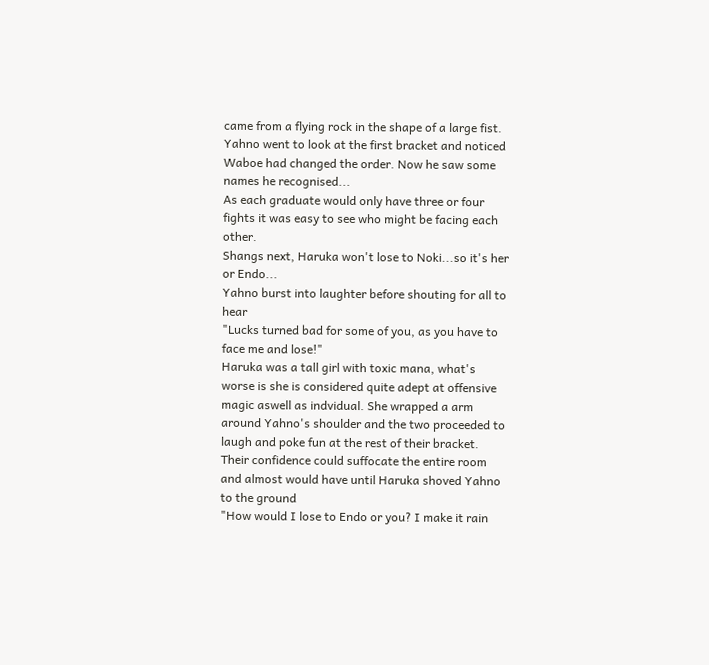came from a flying rock in the shape of a large fist.
Yahno went to look at the first bracket and noticed Waboe had changed the order. Now he saw some names he recognised...
As each graduate would only have three or four fights it was easy to see who might be facing each other.
Shangs next, Haruka won't lose to Noki...so it's her or Endo...
Yahno burst into laughter before shouting for all to hear
"Lucks turned bad for some of you, as you have to face me and lose!"
Haruka was a tall girl with toxic mana, what's worse is she is considered quite adept at offensive magic aswell as indvidual. She wrapped a arm around Yahno's shoulder and the two proceeded to laugh and poke fun at the rest of their bracket. Their confidence could suffocate the entire room and almost would have until Haruka shoved Yahno to the ground
"How would I lose to Endo or you? I make it rain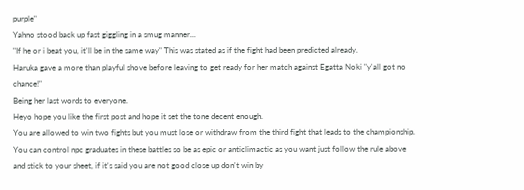purple"
Yahno stood back up fast giggling in a smug manner...
"If he or i beat you, it'll be in the same way" This was stated as if the fight had been predicted already.
Haruka gave a more than playful shove before leaving to get ready for her match against Egatta Noki "y'all got no chance!"
Being her last words to everyone.
Heyo hope you like the first post and hope it set the tone decent enough.
You are allowed to win two fights but you must lose or withdraw from the third fight that leads to the championship.
You can control npc graduates in these battles so be as epic or anticlimactic as you want just follow the rule above and stick to your sheet, if it's said you are not good close up don't win by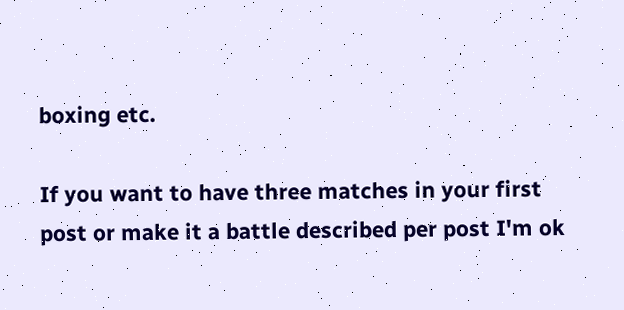boxing etc.

If you want to have three matches in your first post or make it a battle described per post I'm ok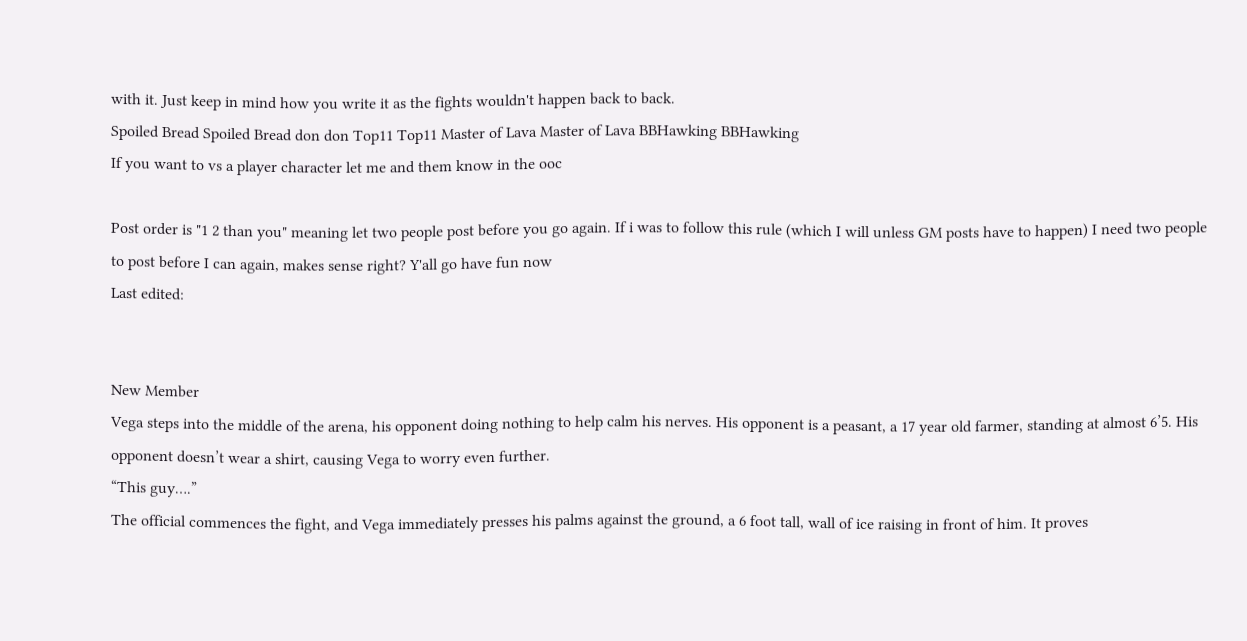with it. Just keep in mind how you write it as the fights wouldn't happen back to back.
Spoiled Bread Spoiled Bread don don Top11 Top11 Master of Lava Master of Lava BBHawking BBHawking
If you want to vs a player character let me and them know in the ooc

Post order is "1 2 than you" meaning let two people post before you go again. If i was to follow this rule (which I will unless GM posts have to happen) I need two people to post before I can again, makes sense right? Y'all go have fun now
Last edited:


New Member
Vega steps into the middle of the arena, his opponent doing nothing to help calm his nerves. His opponent is a peasant, a 17 year old farmer, standing at almost 6’5. His opponent doesn’t wear a shirt, causing Vega to worry even further.
“This guy….”
The official commences the fight, and Vega immediately presses his palms against the ground, a 6 foot tall, wall of ice raising in front of him. It proves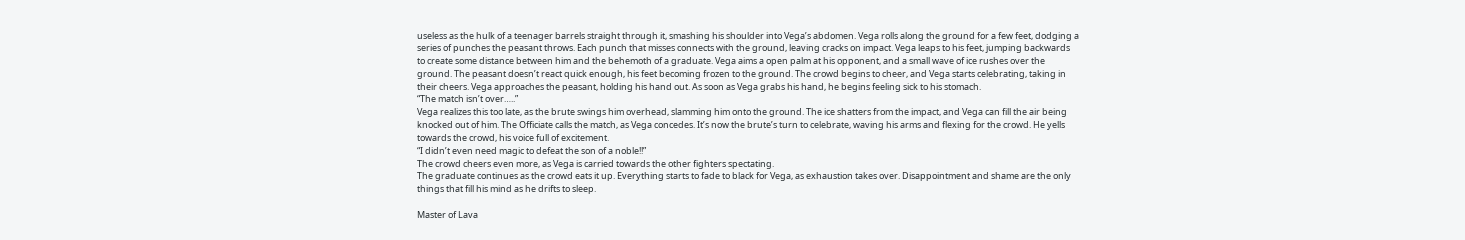useless as the hulk of a teenager barrels straight through it, smashing his shoulder into Vega’s abdomen. Vega rolls along the ground for a few feet, dodging a series of punches the peasant throws. Each punch that misses connects with the ground, leaving cracks on impact. Vega leaps to his feet, jumping backwards to create some distance between him and the behemoth of a graduate. Vega aims a open palm at his opponent, and a small wave of ice rushes over the ground. The peasant doesn’t react quick enough, his feet becoming frozen to the ground. The crowd begins to cheer, and Vega starts celebrating, taking in their cheers. Vega approaches the peasant, holding his hand out. As soon as Vega grabs his hand, he begins feeling sick to his stomach.
“The match isn’t over…..”
Vega realizes this too late, as the brute swings him overhead, slamming him onto the ground. The ice shatters from the impact, and Vega can fill the air being knocked out of him. The Officiate calls the match, as Vega concedes. It’s now the brute’s turn to celebrate, waving his arms and flexing for the crowd. He yells towards the crowd, his voice full of excitement.
“I didn’t even need magic to defeat the son of a noble!!”
The crowd cheers even more, as Vega is carried towards the other fighters spectating.
The graduate continues as the crowd eats it up. Everything starts to fade to black for Vega, as exhaustion takes over. Disappointment and shame are the only things that fill his mind as he drifts to sleep.

Master of Lava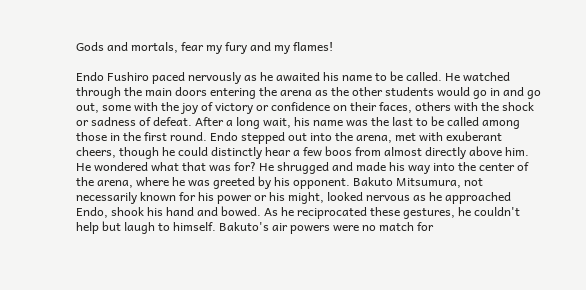Gods and mortals, fear my fury and my flames!

Endo Fushiro paced nervously as he awaited his name to be called. He watched through the main doors entering the arena as the other students would go in and go out, some with the joy of victory or confidence on their faces, others with the shock or sadness of defeat. After a long wait, his name was the last to be called among those in the first round. Endo stepped out into the arena, met with exuberant cheers, though he could distinctly hear a few boos from almost directly above him. He wondered what that was for? He shrugged and made his way into the center of the arena, where he was greeted by his opponent. Bakuto Mitsumura, not necessarily known for his power or his might, looked nervous as he approached Endo, shook his hand and bowed. As he reciprocated these gestures, he couldn't help but laugh to himself. Bakuto's air powers were no match for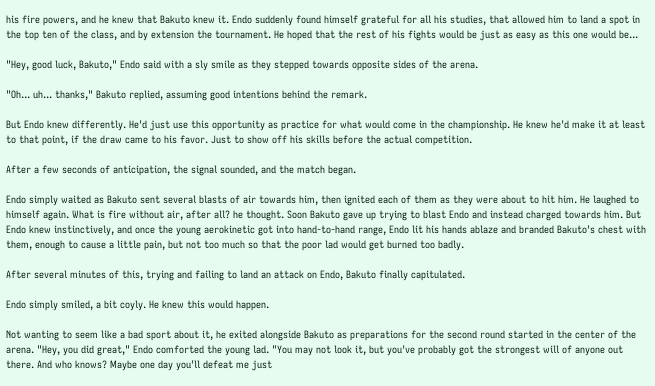his fire powers, and he knew that Bakuto knew it. Endo suddenly found himself grateful for all his studies, that allowed him to land a spot in the top ten of the class, and by extension the tournament. He hoped that the rest of his fights would be just as easy as this one would be...

"Hey, good luck, Bakuto," Endo said with a sly smile as they stepped towards opposite sides of the arena.

"Oh... uh... thanks," Bakuto replied, assuming good intentions behind the remark.

But Endo knew differently. He'd just use this opportunity as practice for what would come in the championship. He knew he'd make it at least to that point, if the draw came to his favor. Just to show off his skills before the actual competition.

After a few seconds of anticipation, the signal sounded, and the match began.

Endo simply waited as Bakuto sent several blasts of air towards him, then ignited each of them as they were about to hit him. He laughed to himself again. What is fire without air, after all? he thought. Soon Bakuto gave up trying to blast Endo and instead charged towards him. But Endo knew instinctively, and once the young aerokinetic got into hand-to-hand range, Endo lit his hands ablaze and branded Bakuto's chest with them, enough to cause a little pain, but not too much so that the poor lad would get burned too badly.

After several minutes of this, trying and failing to land an attack on Endo, Bakuto finally capitulated.

Endo simply smiled, a bit coyly. He knew this would happen.

Not wanting to seem like a bad sport about it, he exited alongside Bakuto as preparations for the second round started in the center of the arena. "Hey, you did great," Endo comforted the young lad. "You may not look it, but you've probably got the strongest will of anyone out there. And who knows? Maybe one day you'll defeat me just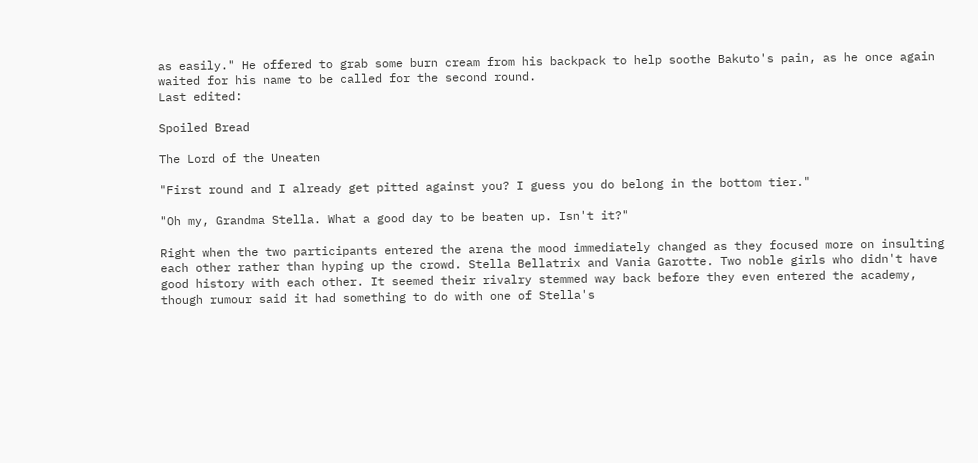as easily." He offered to grab some burn cream from his backpack to help soothe Bakuto's pain, as he once again waited for his name to be called for the second round.
Last edited:

Spoiled Bread

The Lord of the Uneaten

"First round and I already get pitted against you? I guess you do belong in the bottom tier."

"Oh my, Grandma Stella. What a good day to be beaten up. Isn't it?"

Right when the two participants entered the arena the mood immediately changed as they focused more on insulting each other rather than hyping up the crowd. Stella Bellatrix and Vania Garotte. Two noble girls who didn't have good history with each other. It seemed their rivalry stemmed way back before they even entered the academy, though rumour said it had something to do with one of Stella's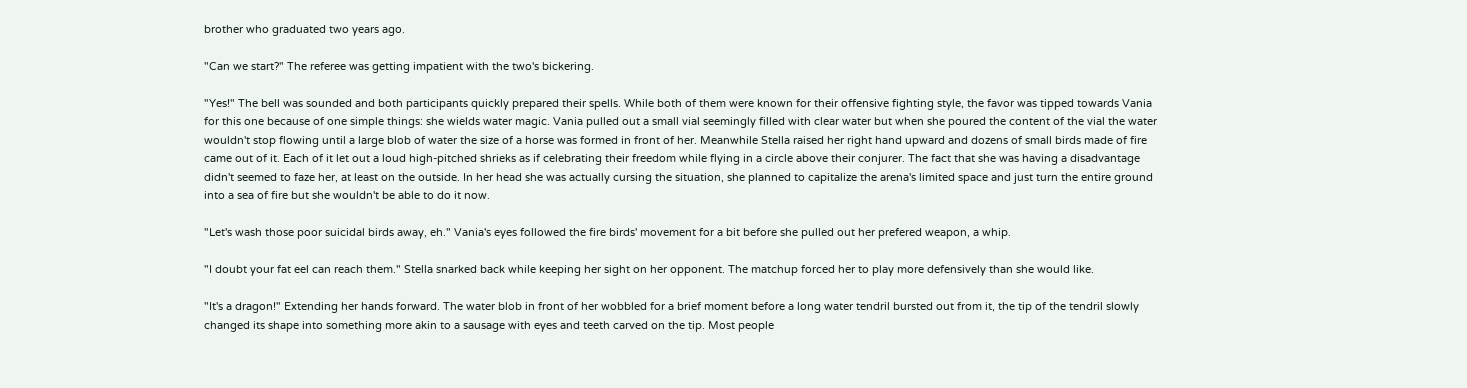brother who graduated two years ago.

"Can we start?" The referee was getting impatient with the two's bickering.

"Yes!" The bell was sounded and both participants quickly prepared their spells. While both of them were known for their offensive fighting style, the favor was tipped towards Vania for this one because of one simple things: she wields water magic. Vania pulled out a small vial seemingly filled with clear water but when she poured the content of the vial the water wouldn't stop flowing until a large blob of water the size of a horse was formed in front of her. Meanwhile Stella raised her right hand upward and dozens of small birds made of fire came out of it. Each of it let out a loud high-pitched shrieks as if celebrating their freedom while flying in a circle above their conjurer. The fact that she was having a disadvantage didn't seemed to faze her, at least on the outside. In her head she was actually cursing the situation, she planned to capitalize the arena's limited space and just turn the entire ground into a sea of fire but she wouldn't be able to do it now.

"Let's wash those poor suicidal birds away, eh." Vania's eyes followed the fire birds' movement for a bit before she pulled out her prefered weapon, a whip.

"I doubt your fat eel can reach them." Stella snarked back while keeping her sight on her opponent. The matchup forced her to play more defensively than she would like.

"It's a dragon!" Extending her hands forward. The water blob in front of her wobbled for a brief moment before a long water tendril bursted out from it, the tip of the tendril slowly changed its shape into something more akin to a sausage with eyes and teeth carved on the tip. Most people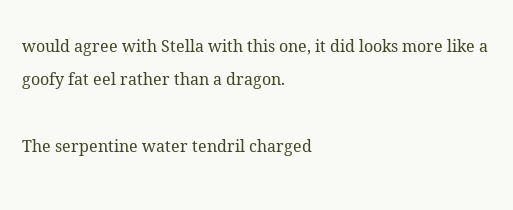would agree with Stella with this one, it did looks more like a goofy fat eel rather than a dragon.

The serpentine water tendril charged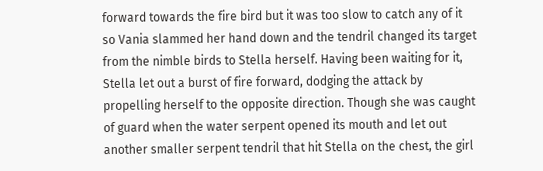forward towards the fire bird but it was too slow to catch any of it so Vania slammed her hand down and the tendril changed its target from the nimble birds to Stella herself. Having been waiting for it, Stella let out a burst of fire forward, dodging the attack by propelling herself to the opposite direction. Though she was caught of guard when the water serpent opened its mouth and let out another smaller serpent tendril that hit Stella on the chest, the girl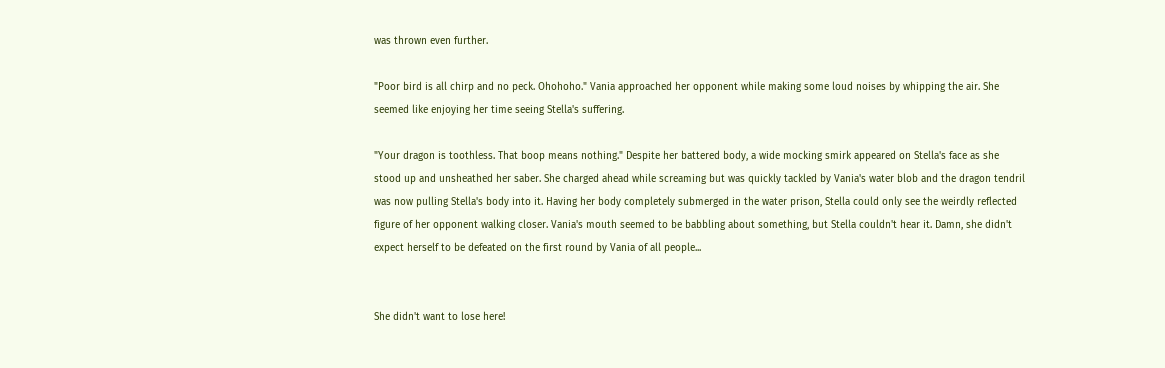was thrown even further.

"Poor bird is all chirp and no peck. Ohohoho." Vania approached her opponent while making some loud noises by whipping the air. She seemed like enjoying her time seeing Stella's suffering.

"Your dragon is toothless. That boop means nothing." Despite her battered body, a wide mocking smirk appeared on Stella's face as she stood up and unsheathed her saber. She charged ahead while screaming but was quickly tackled by Vania's water blob and the dragon tendril was now pulling Stella's body into it. Having her body completely submerged in the water prison, Stella could only see the weirdly reflected figure of her opponent walking closer. Vania's mouth seemed to be babbling about something, but Stella couldn't hear it. Damn, she didn't expect herself to be defeated on the first round by Vania of all people...


She didn't want to lose here!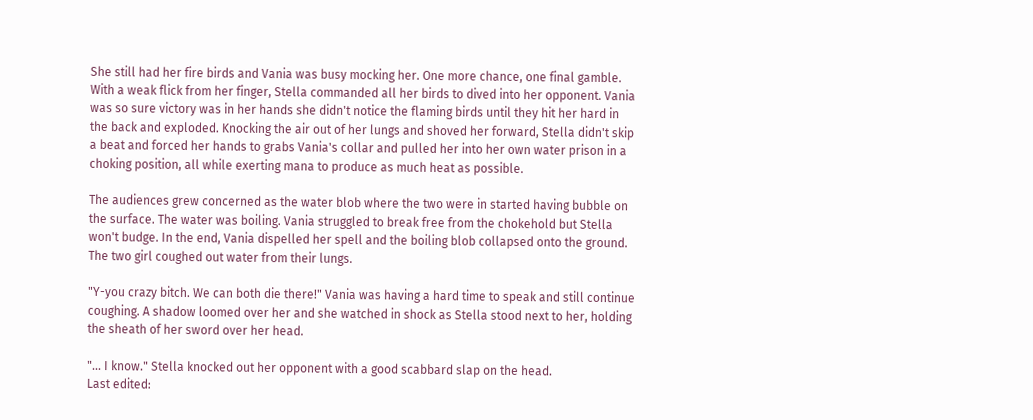She still had her fire birds and Vania was busy mocking her. One more chance, one final gamble. With a weak flick from her finger, Stella commanded all her birds to dived into her opponent. Vania was so sure victory was in her hands she didn't notice the flaming birds until they hit her hard in the back and exploded. Knocking the air out of her lungs and shoved her forward, Stella didn't skip a beat and forced her hands to grabs Vania's collar and pulled her into her own water prison in a choking position, all while exerting mana to produce as much heat as possible.

The audiences grew concerned as the water blob where the two were in started having bubble on the surface. The water was boiling. Vania struggled to break free from the chokehold but Stella won't budge. In the end, Vania dispelled her spell and the boiling blob collapsed onto the ground. The two girl coughed out water from their lungs.

"Y-you crazy bitch. We can both die there!" Vania was having a hard time to speak and still continue coughing. A shadow loomed over her and she watched in shock as Stella stood next to her, holding the sheath of her sword over her head.

"... I know." Stella knocked out her opponent with a good scabbard slap on the head.
Last edited: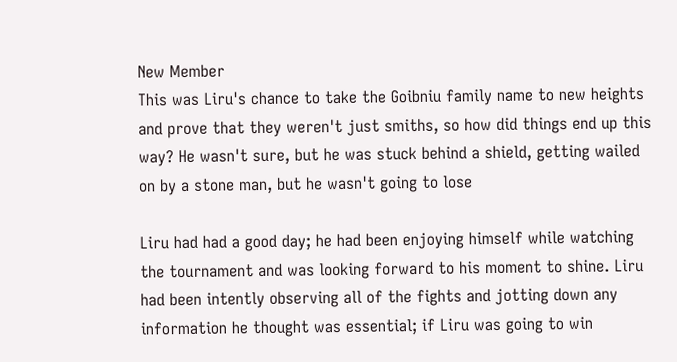New Member
This was Liru's chance to take the Goibniu family name to new heights and prove that they weren't just smiths, so how did things end up this way? He wasn't sure, but he was stuck behind a shield, getting wailed on by a stone man, but he wasn't going to lose

Liru had had a good day; he had been enjoying himself while watching the tournament and was looking forward to his moment to shine. Liru had been intently observing all of the fights and jotting down any information he thought was essential; if Liru was going to win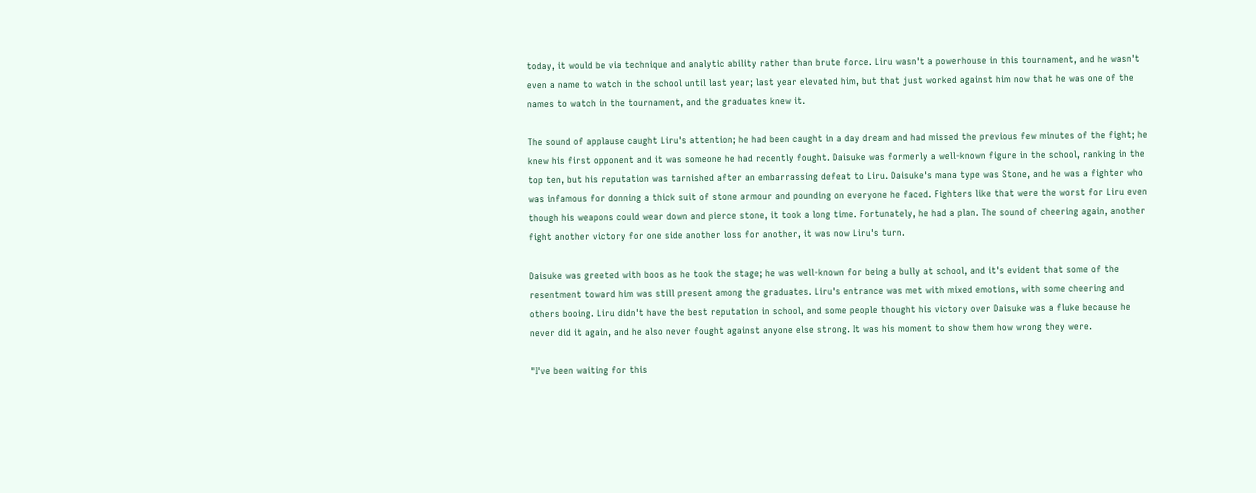today, it would be via technique and analytic ability rather than brute force. Liru wasn't a powerhouse in this tournament, and he wasn't even a name to watch in the school until last year; last year elevated him, but that just worked against him now that he was one of the names to watch in the tournament, and the graduates knew it.

The sound of applause caught Liru's attention; he had been caught in a day dream and had missed the previous few minutes of the fight; he knew his first opponent and it was someone he had recently fought. Daisuke was formerly a well-known figure in the school, ranking in the top ten, but his reputation was tarnished after an embarrassing defeat to Liru. Daisuke's mana type was Stone, and he was a fighter who was infamous for donning a thick suit of stone armour and pounding on everyone he faced. Fighters like that were the worst for Liru even though his weapons could wear down and pierce stone, it took a long time. Fortunately, he had a plan. The sound of cheering again, another fight another victory for one side another loss for another, it was now Liru's turn.

Daisuke was greeted with boos as he took the stage; he was well-known for being a bully at school, and it's evident that some of the resentment toward him was still present among the graduates. Liru's entrance was met with mixed emotions, with some cheering and others booing. Liru didn't have the best reputation in school, and some people thought his victory over Daisuke was a fluke because he never did it again, and he also never fought against anyone else strong. It was his moment to show them how wrong they were.

"I've been waiting for this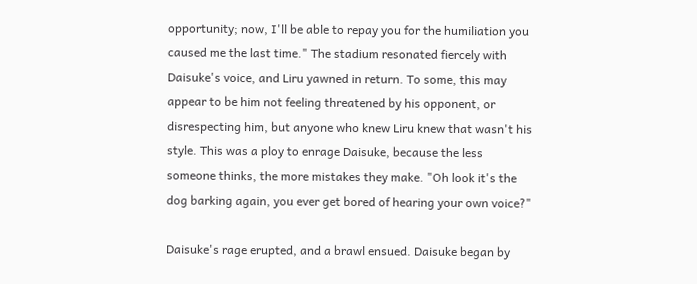opportunity; now, I'll be able to repay you for the humiliation you caused me the last time." The stadium resonated fiercely with Daisuke's voice, and Liru yawned in return. To some, this may appear to be him not feeling threatened by his opponent, or disrespecting him, but anyone who knew Liru knew that wasn't his style. This was a ploy to enrage Daisuke, because the less someone thinks, the more mistakes they make. "Oh look it's the dog barking again, you ever get bored of hearing your own voice?"

Daisuke's rage erupted, and a brawl ensued. Daisuke began by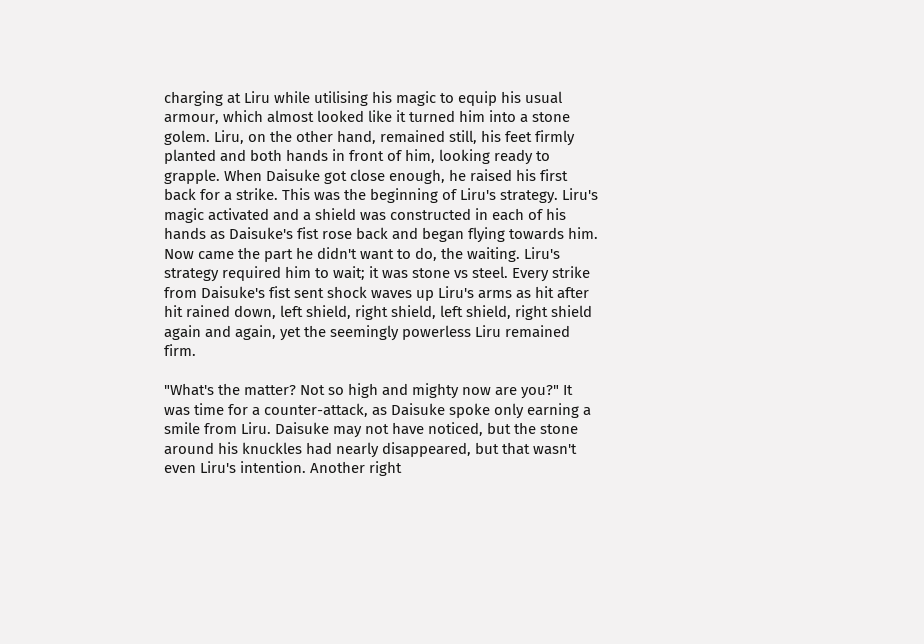charging at Liru while utilising his magic to equip his usual armour, which almost looked like it turned him into a stone golem. Liru, on the other hand, remained still, his feet firmly planted and both hands in front of him, looking ready to grapple. When Daisuke got close enough, he raised his first back for a strike. This was the beginning of Liru's strategy. Liru's magic activated and a shield was constructed in each of his hands as Daisuke's fist rose back and began flying towards him. Now came the part he didn't want to do, the waiting. Liru's strategy required him to wait; it was stone vs steel. Every strike from Daisuke's fist sent shock waves up Liru's arms as hit after hit rained down, left shield, right shield, left shield, right shield again and again, yet the seemingly powerless Liru remained firm.

"What's the matter? Not so high and mighty now are you?" It was time for a counter-attack, as Daisuke spoke only earning a smile from Liru. Daisuke may not have noticed, but the stone around his knuckles had nearly disappeared, but that wasn't even Liru's intention. Another right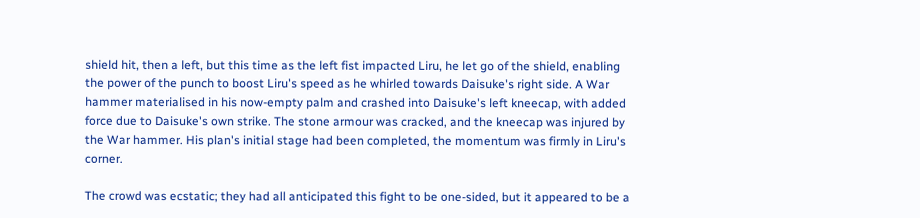shield hit, then a left, but this time as the left fist impacted Liru, he let go of the shield, enabling the power of the punch to boost Liru's speed as he whirled towards Daisuke's right side. A War hammer materialised in his now-empty palm and crashed into Daisuke's left kneecap, with added force due to Daisuke's own strike. The stone armour was cracked, and the kneecap was injured by the War hammer. His plan's initial stage had been completed, the momentum was firmly in Liru's corner.

The crowd was ecstatic; they had all anticipated this fight to be one-sided, but it appeared to be a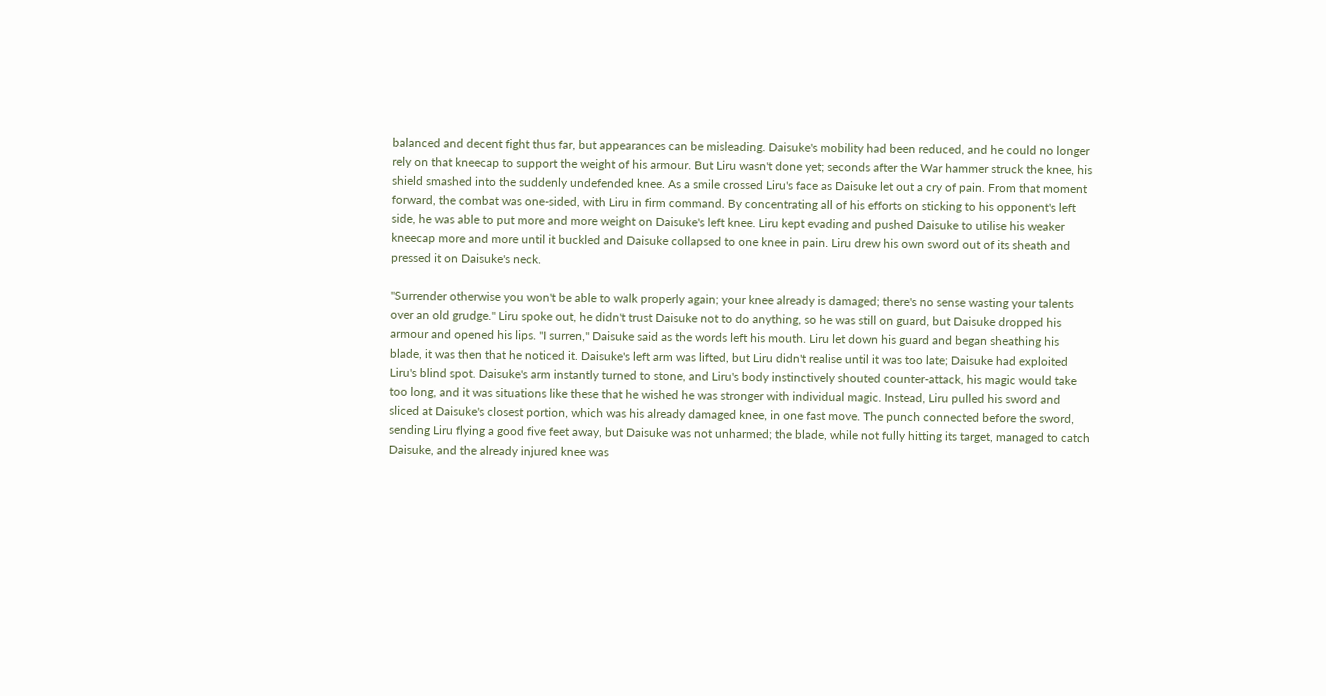balanced and decent fight thus far, but appearances can be misleading. Daisuke's mobility had been reduced, and he could no longer rely on that kneecap to support the weight of his armour. But Liru wasn't done yet; seconds after the War hammer struck the knee, his shield smashed into the suddenly undefended knee. As a smile crossed Liru's face as Daisuke let out a cry of pain. From that moment forward, the combat was one-sided, with Liru in firm command. By concentrating all of his efforts on sticking to his opponent's left side, he was able to put more and more weight on Daisuke's left knee. Liru kept evading and pushed Daisuke to utilise his weaker kneecap more and more until it buckled and Daisuke collapsed to one knee in pain. Liru drew his own sword out of its sheath and pressed it on Daisuke's neck.

"Surrender otherwise you won't be able to walk properly again; your knee already is damaged; there's no sense wasting your talents over an old grudge." Liru spoke out, he didn't trust Daisuke not to do anything, so he was still on guard, but Daisuke dropped his armour and opened his lips. "I surren," Daisuke said as the words left his mouth. Liru let down his guard and began sheathing his blade, it was then that he noticed it. Daisuke's left arm was lifted, but Liru didn't realise until it was too late; Daisuke had exploited Liru's blind spot. Daisuke's arm instantly turned to stone, and Liru's body instinctively shouted counter-attack, his magic would take too long, and it was situations like these that he wished he was stronger with individual magic. Instead, Liru pulled his sword and sliced at Daisuke's closest portion, which was his already damaged knee, in one fast move. The punch connected before the sword, sending Liru flying a good five feet away, but Daisuke was not unharmed; the blade, while not fully hitting its target, managed to catch Daisuke, and the already injured knee was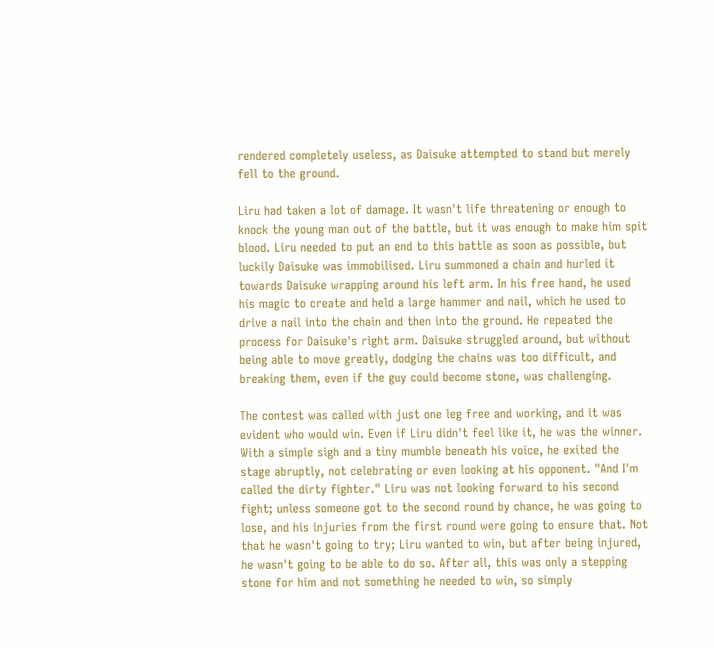rendered completely useless, as Daisuke attempted to stand but merely fell to the ground.

Liru had taken a lot of damage. It wasn't life threatening or enough to knock the young man out of the battle, but it was enough to make him spit blood. Liru needed to put an end to this battle as soon as possible, but luckily Daisuke was immobilised. Liru summoned a chain and hurled it towards Daisuke wrapping around his left arm. In his free hand, he used his magic to create and held a large hammer and nail, which he used to drive a nail into the chain and then into the ground. He repeated the process for Daisuke's right arm. Daisuke struggled around, but without being able to move greatly, dodging the chains was too difficult, and breaking them, even if the guy could become stone, was challenging.

The contest was called with just one leg free and working, and it was evident who would win. Even if Liru didn't feel like it, he was the winner. With a simple sigh and a tiny mumble beneath his voice, he exited the stage abruptly, not celebrating or even looking at his opponent. "And I'm called the dirty fighter." Liru was not looking forward to his second fight; unless someone got to the second round by chance, he was going to lose, and his injuries from the first round were going to ensure that. Not that he wasn't going to try; Liru wanted to win, but after being injured, he wasn't going to be able to do so. After all, this was only a stepping stone for him and not something he needed to win, so simply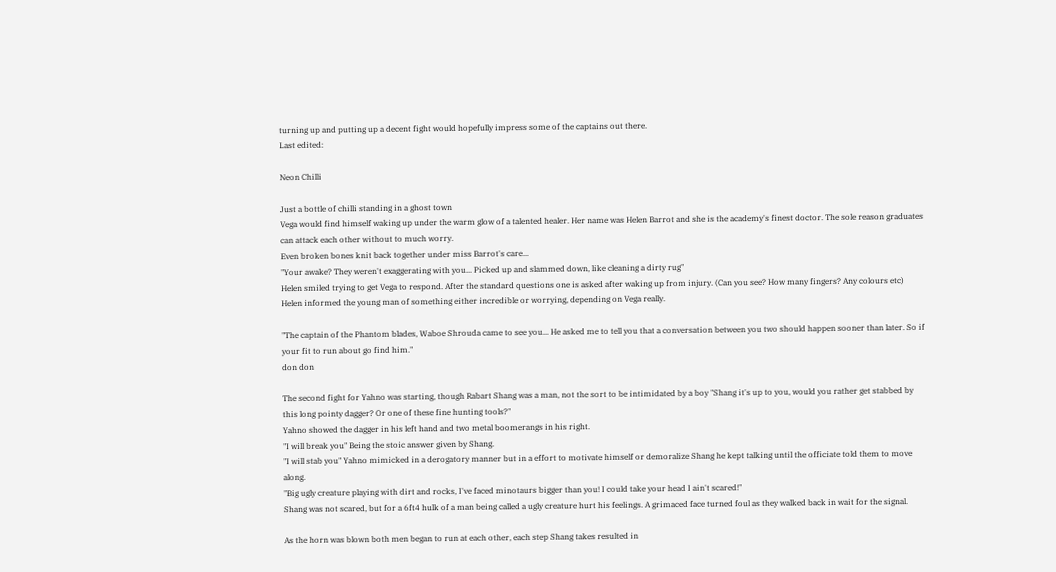turning up and putting up a decent fight would hopefully impress some of the captains out there.
Last edited:

Neon Chilli

Just a bottle of chilli standing in a ghost town
Vega would find himself waking up under the warm glow of a talented healer. Her name was Helen Barrot and she is the academy's finest doctor. The sole reason graduates can attack each other without to much worry.
Even broken bones knit back together under miss Barrot's care...
"Your awake? They weren't exaggerating with you... Picked up and slammed down, like cleaning a dirty rug"
Helen smiled trying to get Vega to respond. After the standard questions one is asked after waking up from injury. (Can you see? How many fingers? Any colours etc)
Helen informed the young man of something either incredible or worrying, depending on Vega really.

"The captain of the Phantom blades, Waboe Shrouda came to see you... He asked me to tell you that a conversation between you two should happen sooner than later. So if your fit to run about go find him."
don don

The second fight for Yahno was starting, though Rabart Shang was a man, not the sort to be intimidated by a boy "Shang it's up to you, would you rather get stabbed by this long pointy dagger? Or one of these fine hunting tools?"
Yahno showed the dagger in his left hand and two metal boomerangs in his right.
"I will break you" Being the stoic answer given by Shang.
"I will stab you" Yahno mimicked in a derogatory manner but in a effort to motivate himself or demoralize Shang he kept talking until the officiate told them to move along.
"Big ugly creature playing with dirt and rocks, I've faced minotaurs bigger than you! I could take your head I ain't scared!"
Shang was not scared, but for a 6ft4 hulk of a man being called a ugly creature hurt his feelings. A grimaced face turned foul as they walked back in wait for the signal.

As the horn was blown both men began to run at each other, each step Shang takes resulted in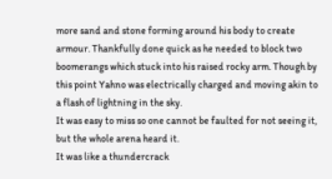more sand and stone forming around his body to create armour. Thankfully done quick as he needed to block two boomerangs which stuck into his raised rocky arm. Though by this point Yahno was electrically charged and moving akin to a flash of lightning in the sky.
It was easy to miss so one cannot be faulted for not seeing it, but the whole arena heard it.
It was like a thundercrack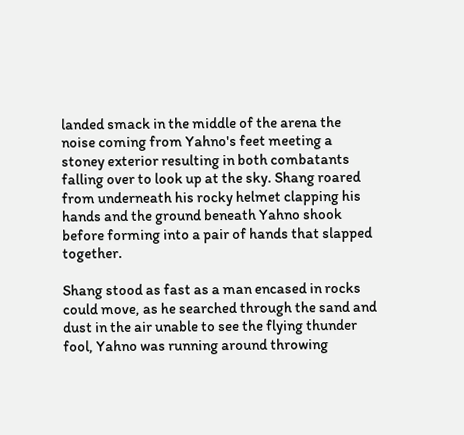landed smack in the middle of the arena the noise coming from Yahno's feet meeting a stoney exterior resulting in both combatants falling over to look up at the sky. Shang roared from underneath his rocky helmet clapping his hands and the ground beneath Yahno shook before forming into a pair of hands that slapped together.

Shang stood as fast as a man encased in rocks could move, as he searched through the sand and dust in the air unable to see the flying thunder fool, Yahno was running around throwing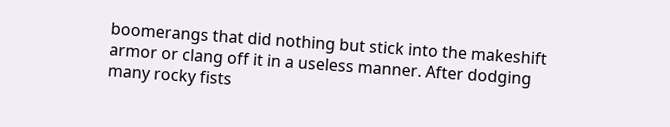boomerangs that did nothing but stick into the makeshift armor or clang off it in a useless manner. After dodging many rocky fists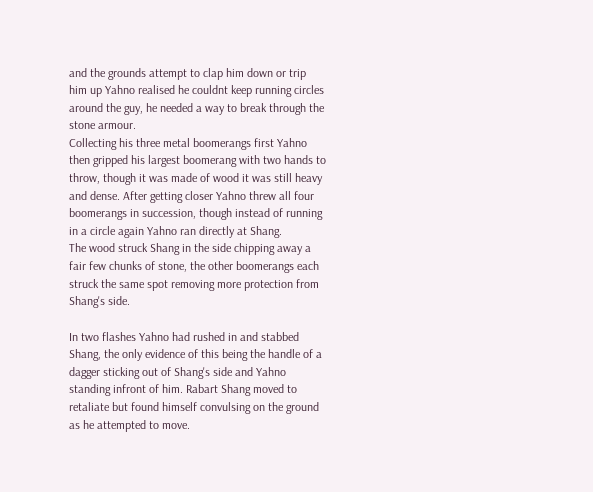and the grounds attempt to clap him down or trip him up Yahno realised he couldnt keep running circles around the guy, he needed a way to break through the stone armour.
Collecting his three metal boomerangs first Yahno then gripped his largest boomerang with two hands to throw, though it was made of wood it was still heavy and dense. After getting closer Yahno threw all four boomerangs in succession, though instead of running in a circle again Yahno ran directly at Shang.
The wood struck Shang in the side chipping away a fair few chunks of stone, the other boomerangs each struck the same spot removing more protection from Shang's side.

In two flashes Yahno had rushed in and stabbed Shang, the only evidence of this being the handle of a dagger sticking out of Shang's side and Yahno standing infront of him. Rabart Shang moved to retaliate but found himself convulsing on the ground as he attempted to move.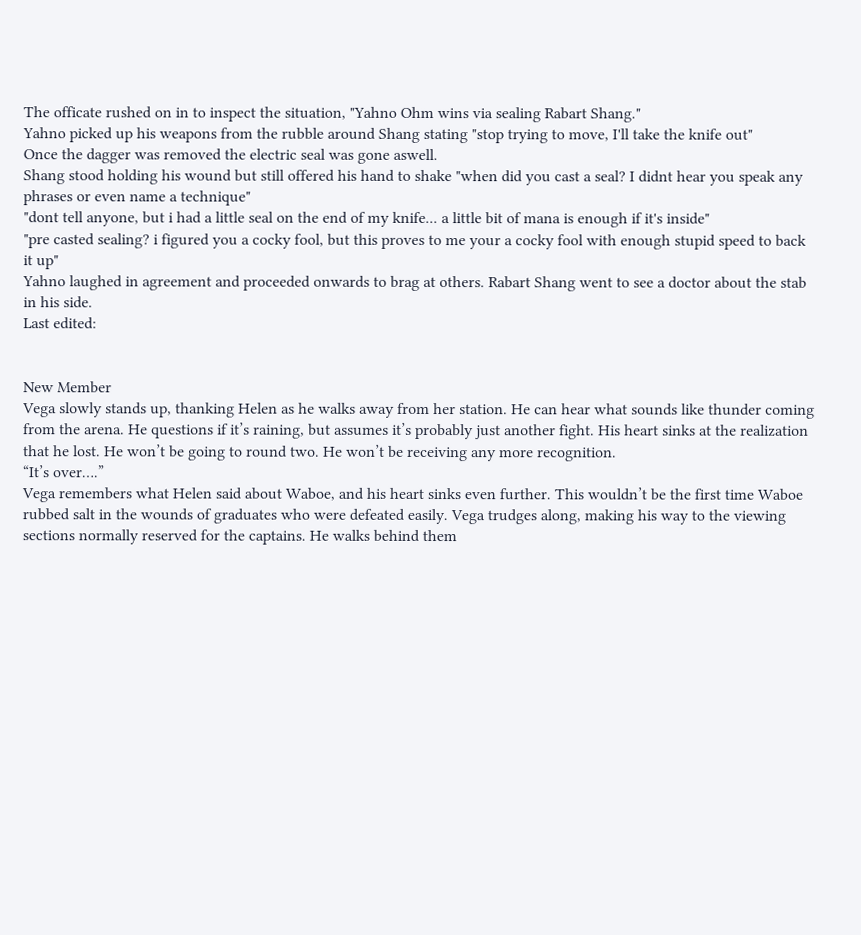The officate rushed on in to inspect the situation, "Yahno Ohm wins via sealing Rabart Shang."
Yahno picked up his weapons from the rubble around Shang stating "stop trying to move, I'll take the knife out"
Once the dagger was removed the electric seal was gone aswell.
Shang stood holding his wound but still offered his hand to shake "when did you cast a seal? I didnt hear you speak any phrases or even name a technique"
"dont tell anyone, but i had a little seal on the end of my knife... a little bit of mana is enough if it's inside"
"pre casted sealing? i figured you a cocky fool, but this proves to me your a cocky fool with enough stupid speed to back it up"
Yahno laughed in agreement and proceeded onwards to brag at others. Rabart Shang went to see a doctor about the stab in his side.
Last edited:


New Member
Vega slowly stands up, thanking Helen as he walks away from her station. He can hear what sounds like thunder coming from the arena. He questions if it’s raining, but assumes it’s probably just another fight. His heart sinks at the realization that he lost. He won’t be going to round two. He won’t be receiving any more recognition.
“It’s over….”
Vega remembers what Helen said about Waboe, and his heart sinks even further. This wouldn’t be the first time Waboe rubbed salt in the wounds of graduates who were defeated easily. Vega trudges along, making his way to the viewing sections normally reserved for the captains. He walks behind them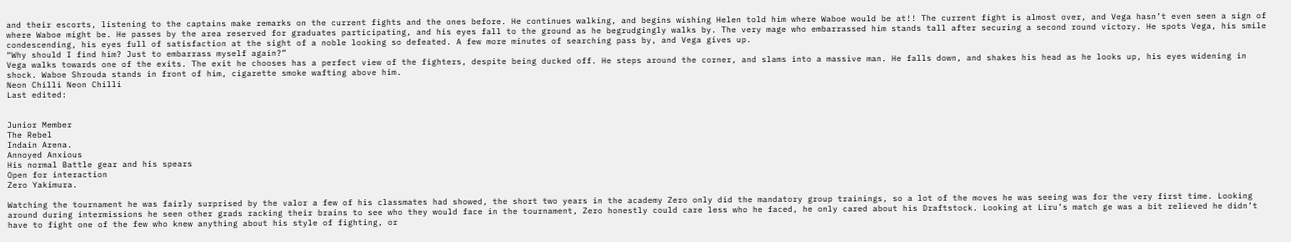and their escorts, listening to the captains make remarks on the current fights and the ones before. He continues walking, and begins wishing Helen told him where Waboe would be at!! The current fight is almost over, and Vega hasn’t even seen a sign of where Waboe might be. He passes by the area reserved for graduates participating, and his eyes fall to the ground as he begrudgingly walks by. The very mage who embarrassed him stands tall after securing a second round victory. He spots Vega, his smile condescending, his eyes full of satisfaction at the sight of a noble looking so defeated. A few more minutes of searching pass by, and Vega gives up.
“Why should I find him? Just to embarrass myself again?”
Vega walks towards one of the exits. The exit he chooses has a perfect view of the fighters, despite being ducked off. He steps around the corner, and slams into a massive man. He falls down, and shakes his head as he looks up, his eyes widening in shock. Waboe Shrouda stands in front of him, cigarette smoke wafting above him.
Neon Chilli Neon Chilli
Last edited:


Junior Member
The Rebel
Indain Arena.
Annoyed Anxious
His normal Battle gear and his spears
Open for interaction
Zero Yakimura.

Watching the tournament he was fairly surprised by the valor a few of his classmates had showed, the short two years in the academy Zero only did the mandatory group trainings, so a lot of the moves he was seeing was for the very first time. Looking around during intermissions he seen other grads racking their brains to see who they would face in the tournament, Zero honestly could care less who he faced, he only cared about his Draftstock. Looking at Liru’s match ge was a bit relieved he didn’t have to fight one of the few who knew anything about his style of fighting, or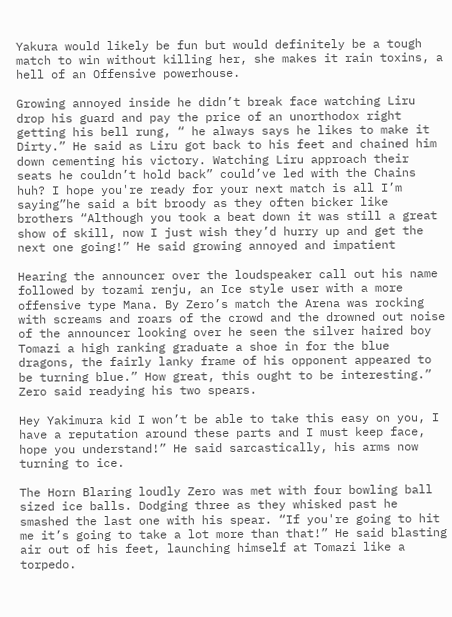Yakura would likely be fun but would definitely be a tough match to win without killing her, she makes it rain toxins, a hell of an Offensive powerhouse.

Growing annoyed inside he didn’t break face watching Liru drop his guard and pay the price of an unorthodox right getting his bell rung, “ he always says he likes to make it Dirty.” He said as Liru got back to his feet and chained him down cementing his victory. Watching Liru approach their seats he couldn’t hold back” could’ve led with the Chains huh? I hope you're ready for your next match is all I’m saying”he said a bit broody as they often bicker like brothers “Although you took a beat down it was still a great show of skill, now I just wish they’d hurry up and get the next one going!” He said growing annoyed and impatient

Hearing the announcer over the loudspeaker call out his name followed by tozami renju, an Ice style user with a more offensive type Mana. By Zero’s match the Arena was rocking with screams and roars of the crowd and the drowned out noise of the announcer looking over he seen the silver haired boy Tomazi a high ranking graduate a shoe in for the blue dragons, the fairly lanky frame of his opponent appeared to be turning blue.” How great, this ought to be interesting.” Zero said readying his two spears.

Hey Yakimura kid I won’t be able to take this easy on you, I have a reputation around these parts and I must keep face, hope you understand!” He said sarcastically, his arms now turning to ice.

The Horn Blaring loudly Zero was met with four bowling ball sized ice balls. Dodging three as they whisked past he smashed the last one with his spear. “If you're going to hit me it’s going to take a lot more than that!” He said blasting air out of his feet, launching himself at Tomazi like a torpedo.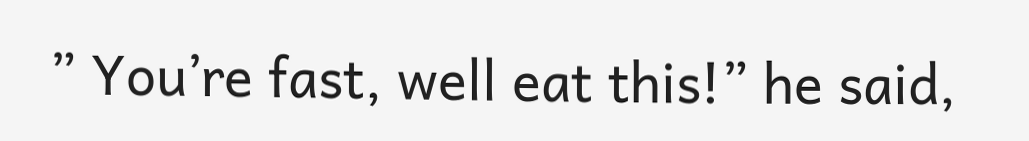” You’re fast, well eat this!” he said,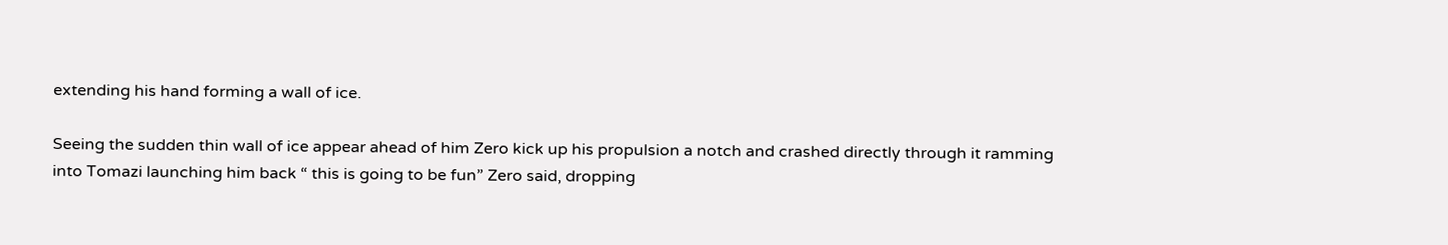extending his hand forming a wall of ice.

Seeing the sudden thin wall of ice appear ahead of him Zero kick up his propulsion a notch and crashed directly through it ramming into Tomazi launching him back “ this is going to be fun” Zero said, dropping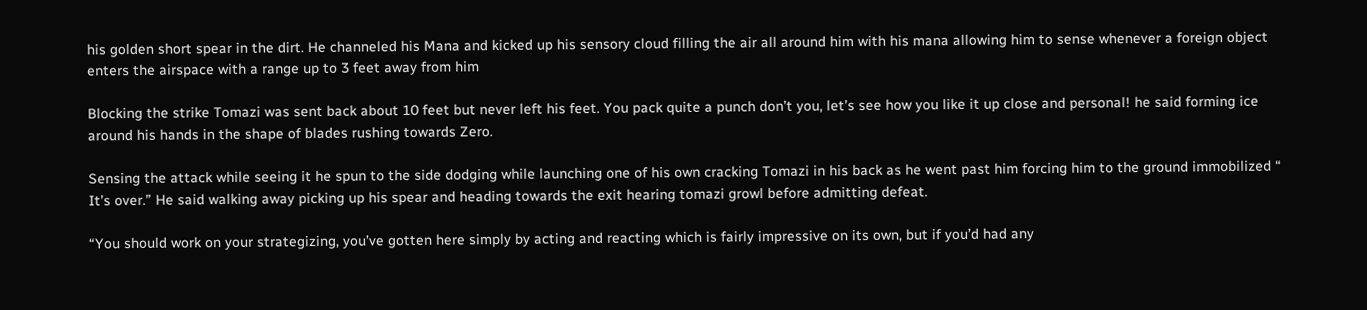his golden short spear in the dirt. He channeled his Mana and kicked up his sensory cloud filling the air all around him with his mana allowing him to sense whenever a foreign object enters the airspace with a range up to 3 feet away from him

Blocking the strike Tomazi was sent back about 10 feet but never left his feet. You pack quite a punch don’t you, let’s see how you like it up close and personal! he said forming ice around his hands in the shape of blades rushing towards Zero.

Sensing the attack while seeing it he spun to the side dodging while launching one of his own cracking Tomazi in his back as he went past him forcing him to the ground immobilized “ It’s over.” He said walking away picking up his spear and heading towards the exit hearing tomazi growl before admitting defeat.

“You should work on your strategizing, you’ve gotten here simply by acting and reacting which is fairly impressive on its own, but if you’d had any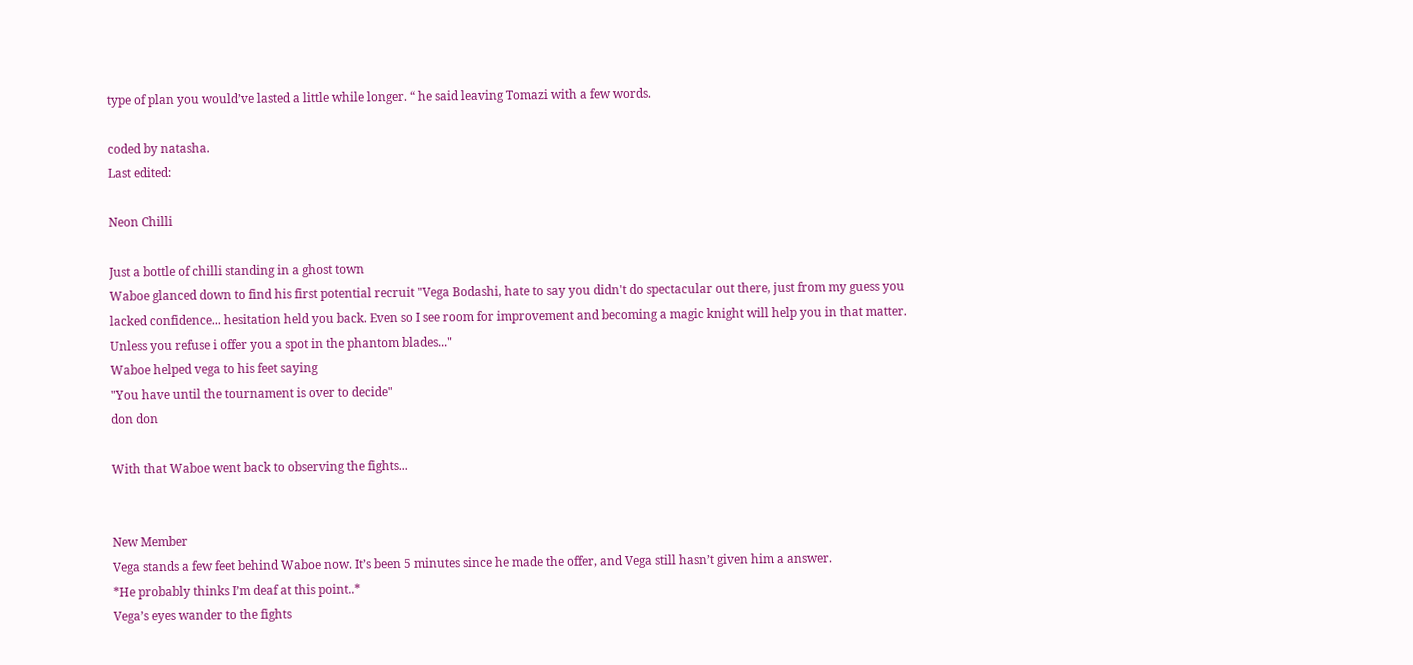type of plan you would’ve lasted a little while longer. “ he said leaving Tomazi with a few words.

coded by natasha.
Last edited:

Neon Chilli

Just a bottle of chilli standing in a ghost town
Waboe glanced down to find his first potential recruit "Vega Bodashi, hate to say you didn't do spectacular out there, just from my guess you lacked confidence... hesitation held you back. Even so I see room for improvement and becoming a magic knight will help you in that matter. Unless you refuse i offer you a spot in the phantom blades..."
Waboe helped vega to his feet saying
"You have until the tournament is over to decide"
don don

With that Waboe went back to observing the fights...


New Member
Vega stands a few feet behind Waboe now. It’s been 5 minutes since he made the offer, and Vega still hasn’t given him a answer.
*He probably thinks I’m deaf at this point..*
Vega’s eyes wander to the fights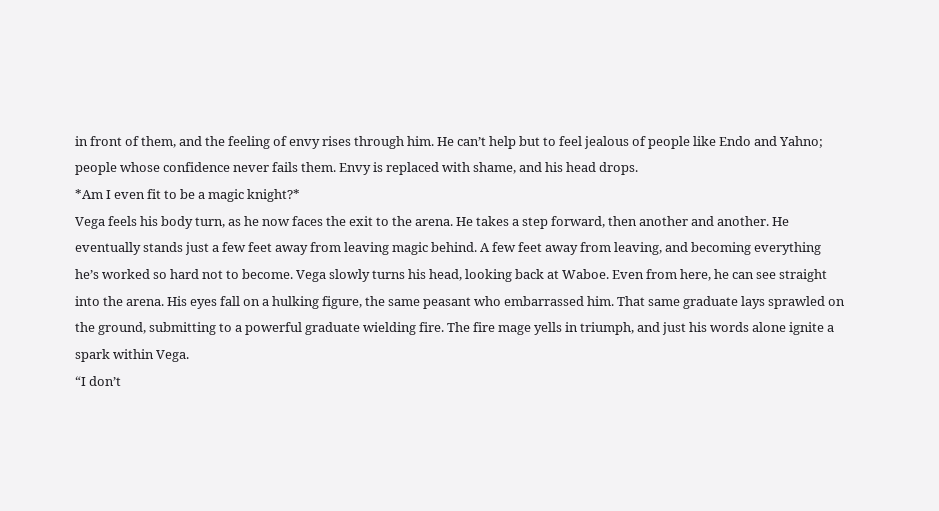in front of them, and the feeling of envy rises through him. He can’t help but to feel jealous of people like Endo and Yahno; people whose confidence never fails them. Envy is replaced with shame, and his head drops.
*Am I even fit to be a magic knight?*
Vega feels his body turn, as he now faces the exit to the arena. He takes a step forward, then another and another. He eventually stands just a few feet away from leaving magic behind. A few feet away from leaving, and becoming everything he’s worked so hard not to become. Vega slowly turns his head, looking back at Waboe. Even from here, he can see straight into the arena. His eyes fall on a hulking figure, the same peasant who embarrassed him. That same graduate lays sprawled on the ground, submitting to a powerful graduate wielding fire. The fire mage yells in triumph, and just his words alone ignite a spark within Vega.
“I don’t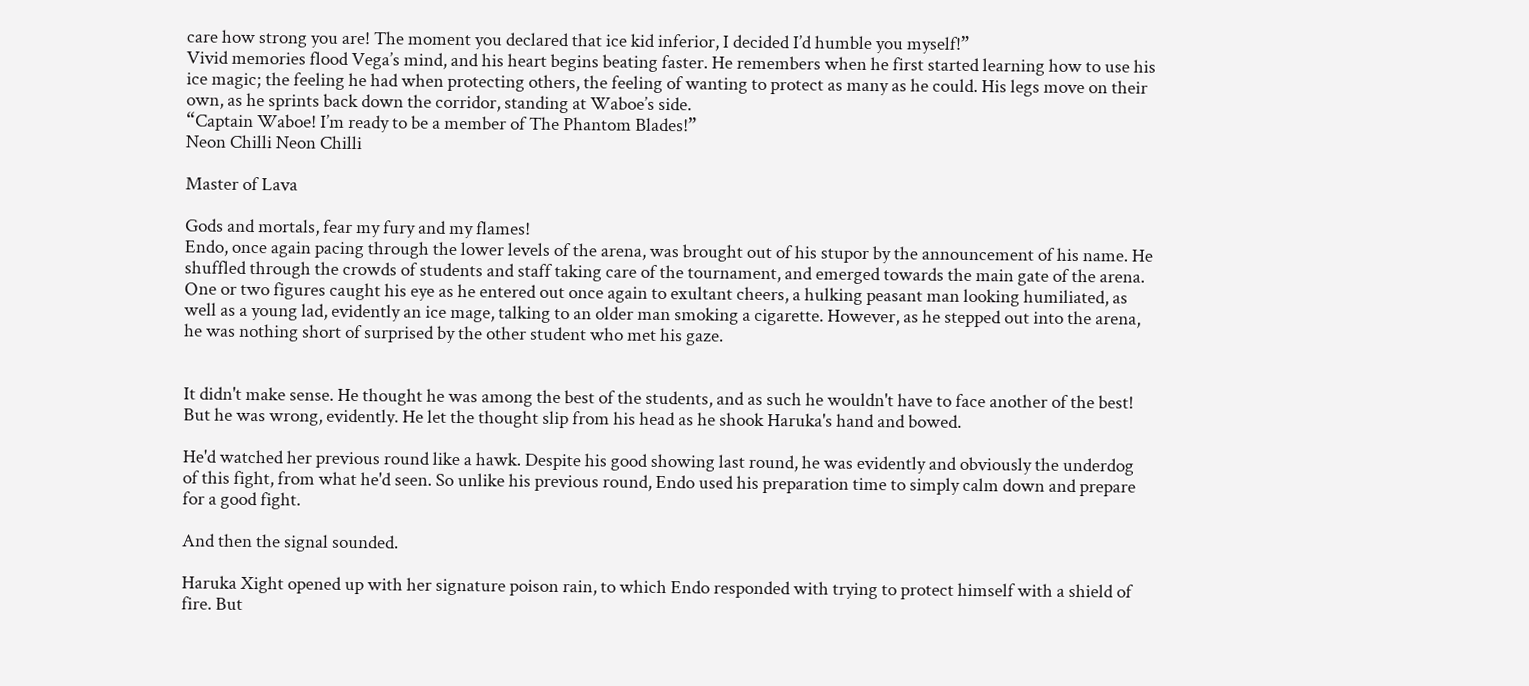care how strong you are! The moment you declared that ice kid inferior, I decided I’d humble you myself!”
Vivid memories flood Vega’s mind, and his heart begins beating faster. He remembers when he first started learning how to use his ice magic; the feeling he had when protecting others, the feeling of wanting to protect as many as he could. His legs move on their own, as he sprints back down the corridor, standing at Waboe’s side.
“Captain Waboe! I’m ready to be a member of The Phantom Blades!”
Neon Chilli Neon Chilli

Master of Lava

Gods and mortals, fear my fury and my flames!
Endo, once again pacing through the lower levels of the arena, was brought out of his stupor by the announcement of his name. He shuffled through the crowds of students and staff taking care of the tournament, and emerged towards the main gate of the arena. One or two figures caught his eye as he entered out once again to exultant cheers, a hulking peasant man looking humiliated, as well as a young lad, evidently an ice mage, talking to an older man smoking a cigarette. However, as he stepped out into the arena, he was nothing short of surprised by the other student who met his gaze.


It didn't make sense. He thought he was among the best of the students, and as such he wouldn't have to face another of the best! But he was wrong, evidently. He let the thought slip from his head as he shook Haruka's hand and bowed.

He'd watched her previous round like a hawk. Despite his good showing last round, he was evidently and obviously the underdog of this fight, from what he'd seen. So unlike his previous round, Endo used his preparation time to simply calm down and prepare for a good fight.

And then the signal sounded.

Haruka Xight opened up with her signature poison rain, to which Endo responded with trying to protect himself with a shield of fire. But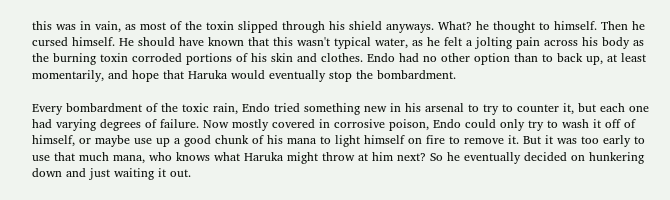this was in vain, as most of the toxin slipped through his shield anyways. What? he thought to himself. Then he cursed himself. He should have known that this wasn't typical water, as he felt a jolting pain across his body as the burning toxin corroded portions of his skin and clothes. Endo had no other option than to back up, at least momentarily, and hope that Haruka would eventually stop the bombardment.

Every bombardment of the toxic rain, Endo tried something new in his arsenal to try to counter it, but each one had varying degrees of failure. Now mostly covered in corrosive poison, Endo could only try to wash it off of himself, or maybe use up a good chunk of his mana to light himself on fire to remove it. But it was too early to use that much mana, who knows what Haruka might throw at him next? So he eventually decided on hunkering down and just waiting it out.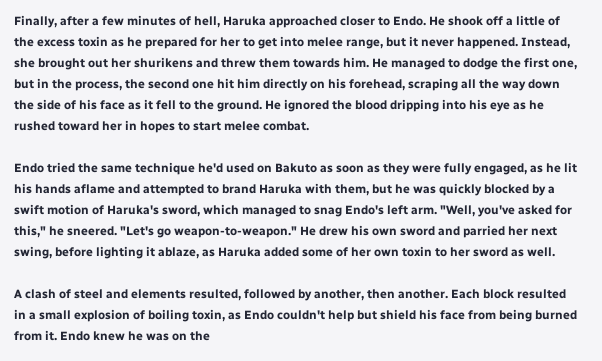Finally, after a few minutes of hell, Haruka approached closer to Endo. He shook off a little of the excess toxin as he prepared for her to get into melee range, but it never happened. Instead, she brought out her shurikens and threw them towards him. He managed to dodge the first one, but in the process, the second one hit him directly on his forehead, scraping all the way down the side of his face as it fell to the ground. He ignored the blood dripping into his eye as he rushed toward her in hopes to start melee combat.

Endo tried the same technique he'd used on Bakuto as soon as they were fully engaged, as he lit his hands aflame and attempted to brand Haruka with them, but he was quickly blocked by a swift motion of Haruka's sword, which managed to snag Endo's left arm. "Well, you've asked for this," he sneered. "Let's go weapon-to-weapon." He drew his own sword and parried her next swing, before lighting it ablaze, as Haruka added some of her own toxin to her sword as well.

A clash of steel and elements resulted, followed by another, then another. Each block resulted in a small explosion of boiling toxin, as Endo couldn't help but shield his face from being burned from it. Endo knew he was on the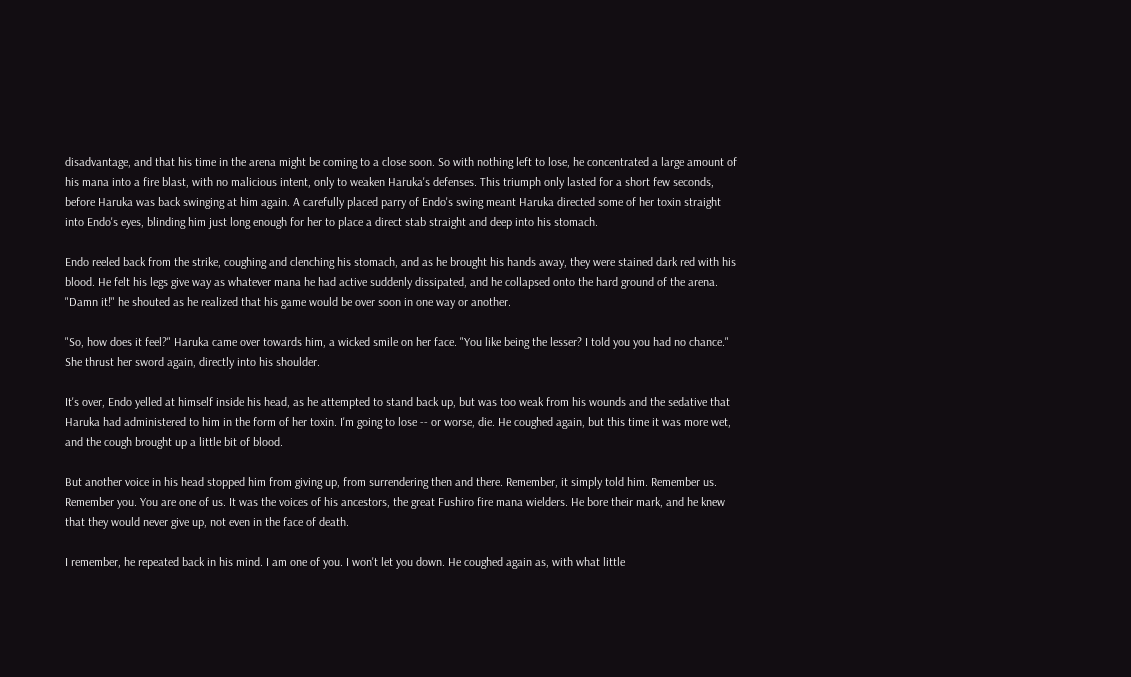disadvantage, and that his time in the arena might be coming to a close soon. So with nothing left to lose, he concentrated a large amount of his mana into a fire blast, with no malicious intent, only to weaken Haruka's defenses. This triumph only lasted for a short few seconds, before Haruka was back swinging at him again. A carefully placed parry of Endo's swing meant Haruka directed some of her toxin straight into Endo's eyes, blinding him just long enough for her to place a direct stab straight and deep into his stomach.

Endo reeled back from the strike, coughing and clenching his stomach, and as he brought his hands away, they were stained dark red with his blood. He felt his legs give way as whatever mana he had active suddenly dissipated, and he collapsed onto the hard ground of the arena. "Damn it!" he shouted as he realized that his game would be over soon in one way or another.

"So, how does it feel?" Haruka came over towards him, a wicked smile on her face. "You like being the lesser? I told you you had no chance." She thrust her sword again, directly into his shoulder.

It's over, Endo yelled at himself inside his head, as he attempted to stand back up, but was too weak from his wounds and the sedative that Haruka had administered to him in the form of her toxin. I'm going to lose -- or worse, die. He coughed again, but this time it was more wet, and the cough brought up a little bit of blood.

But another voice in his head stopped him from giving up, from surrendering then and there. Remember, it simply told him. Remember us. Remember you. You are one of us. It was the voices of his ancestors, the great Fushiro fire mana wielders. He bore their mark, and he knew that they would never give up, not even in the face of death.

I remember, he repeated back in his mind. I am one of you. I won't let you down. He coughed again as, with what little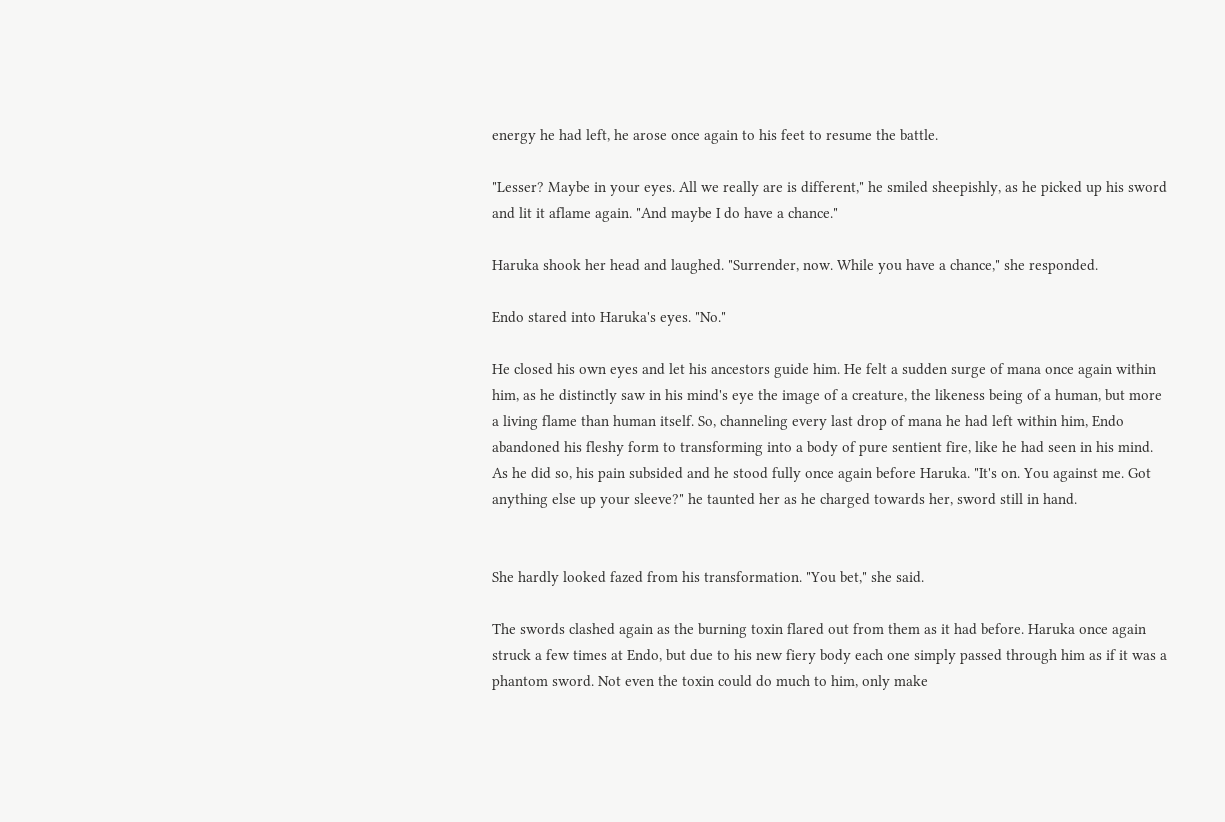energy he had left, he arose once again to his feet to resume the battle.

"Lesser? Maybe in your eyes. All we really are is different," he smiled sheepishly, as he picked up his sword and lit it aflame again. "And maybe I do have a chance."

Haruka shook her head and laughed. "Surrender, now. While you have a chance," she responded.

Endo stared into Haruka's eyes. "No."

He closed his own eyes and let his ancestors guide him. He felt a sudden surge of mana once again within him, as he distinctly saw in his mind's eye the image of a creature, the likeness being of a human, but more a living flame than human itself. So, channeling every last drop of mana he had left within him, Endo abandoned his fleshy form to transforming into a body of pure sentient fire, like he had seen in his mind. As he did so, his pain subsided and he stood fully once again before Haruka. "It's on. You against me. Got anything else up your sleeve?" he taunted her as he charged towards her, sword still in hand.


She hardly looked fazed from his transformation. "You bet," she said.

The swords clashed again as the burning toxin flared out from them as it had before. Haruka once again struck a few times at Endo, but due to his new fiery body each one simply passed through him as if it was a phantom sword. Not even the toxin could do much to him, only make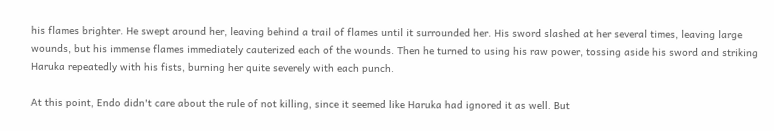his flames brighter. He swept around her, leaving behind a trail of flames until it surrounded her. His sword slashed at her several times, leaving large wounds, but his immense flames immediately cauterized each of the wounds. Then he turned to using his raw power, tossing aside his sword and striking Haruka repeatedly with his fists, burning her quite severely with each punch.

At this point, Endo didn't care about the rule of not killing, since it seemed like Haruka had ignored it as well. But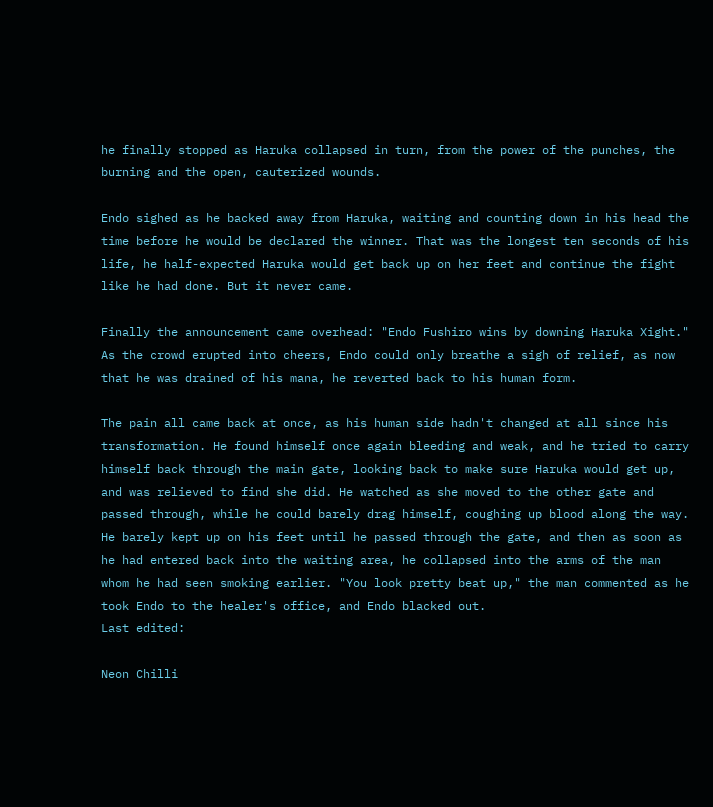he finally stopped as Haruka collapsed in turn, from the power of the punches, the burning and the open, cauterized wounds.

Endo sighed as he backed away from Haruka, waiting and counting down in his head the time before he would be declared the winner. That was the longest ten seconds of his life, he half-expected Haruka would get back up on her feet and continue the fight like he had done. But it never came.

Finally the announcement came overhead: "Endo Fushiro wins by downing Haruka Xight." As the crowd erupted into cheers, Endo could only breathe a sigh of relief, as now that he was drained of his mana, he reverted back to his human form.

The pain all came back at once, as his human side hadn't changed at all since his transformation. He found himself once again bleeding and weak, and he tried to carry himself back through the main gate, looking back to make sure Haruka would get up, and was relieved to find she did. He watched as she moved to the other gate and passed through, while he could barely drag himself, coughing up blood along the way. He barely kept up on his feet until he passed through the gate, and then as soon as he had entered back into the waiting area, he collapsed into the arms of the man whom he had seen smoking earlier. "You look pretty beat up," the man commented as he took Endo to the healer's office, and Endo blacked out.
Last edited:

Neon Chilli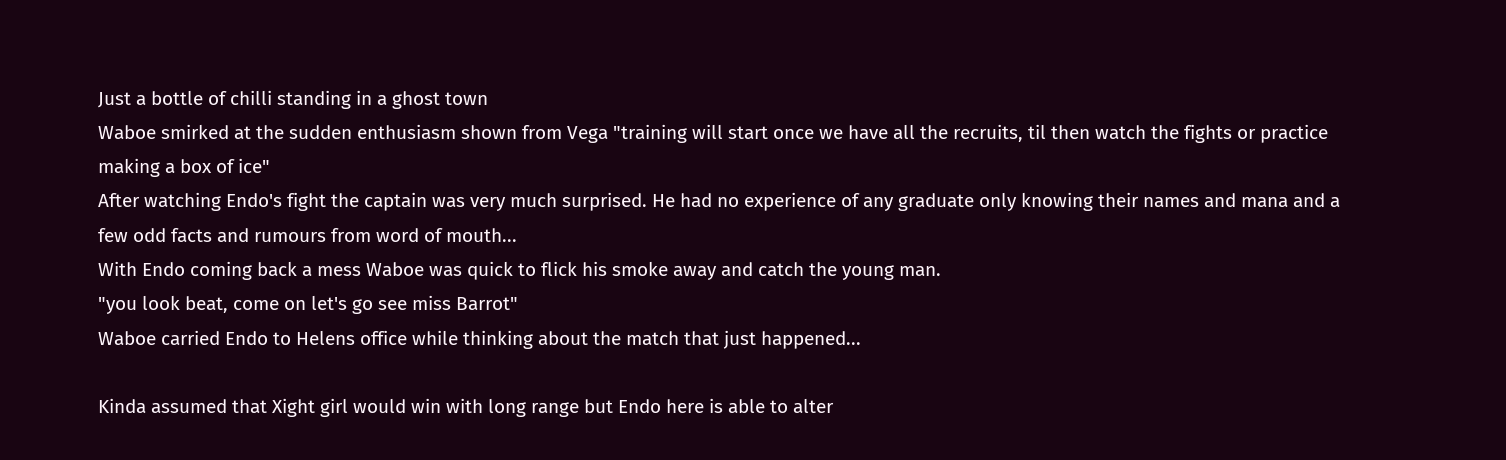Just a bottle of chilli standing in a ghost town
Waboe smirked at the sudden enthusiasm shown from Vega "training will start once we have all the recruits, til then watch the fights or practice making a box of ice"
After watching Endo's fight the captain was very much surprised. He had no experience of any graduate only knowing their names and mana and a few odd facts and rumours from word of mouth...
With Endo coming back a mess Waboe was quick to flick his smoke away and catch the young man.
"you look beat, come on let's go see miss Barrot"
Waboe carried Endo to Helens office while thinking about the match that just happened...

Kinda assumed that Xight girl would win with long range but Endo here is able to alter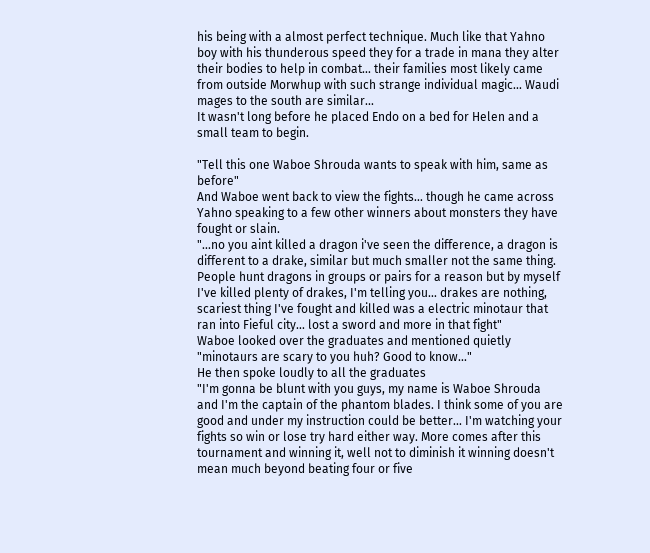his being with a almost perfect technique. Much like that Yahno boy with his thunderous speed they for a trade in mana they alter their bodies to help in combat... their families most likely came from outside Morwhup with such strange individual magic... Waudi mages to the south are similar...
It wasn't long before he placed Endo on a bed for Helen and a small team to begin.

"Tell this one Waboe Shrouda wants to speak with him, same as before"
And Waboe went back to view the fights... though he came across Yahno speaking to a few other winners about monsters they have fought or slain.
"...no you aint killed a dragon i've seen the difference, a dragon is different to a drake, similar but much smaller not the same thing. People hunt dragons in groups or pairs for a reason but by myself I've killed plenty of drakes, I'm telling you... drakes are nothing, scariest thing I've fought and killed was a electric minotaur that ran into Fieful city... lost a sword and more in that fight"
Waboe looked over the graduates and mentioned quietly "minotaurs are scary to you huh? Good to know..."
He then spoke loudly to all the graduates
"I'm gonna be blunt with you guys, my name is Waboe Shrouda and I'm the captain of the phantom blades. I think some of you are good and under my instruction could be better... I'm watching your fights so win or lose try hard either way. More comes after this tournament and winning it, well not to diminish it winning doesn't mean much beyond beating four or five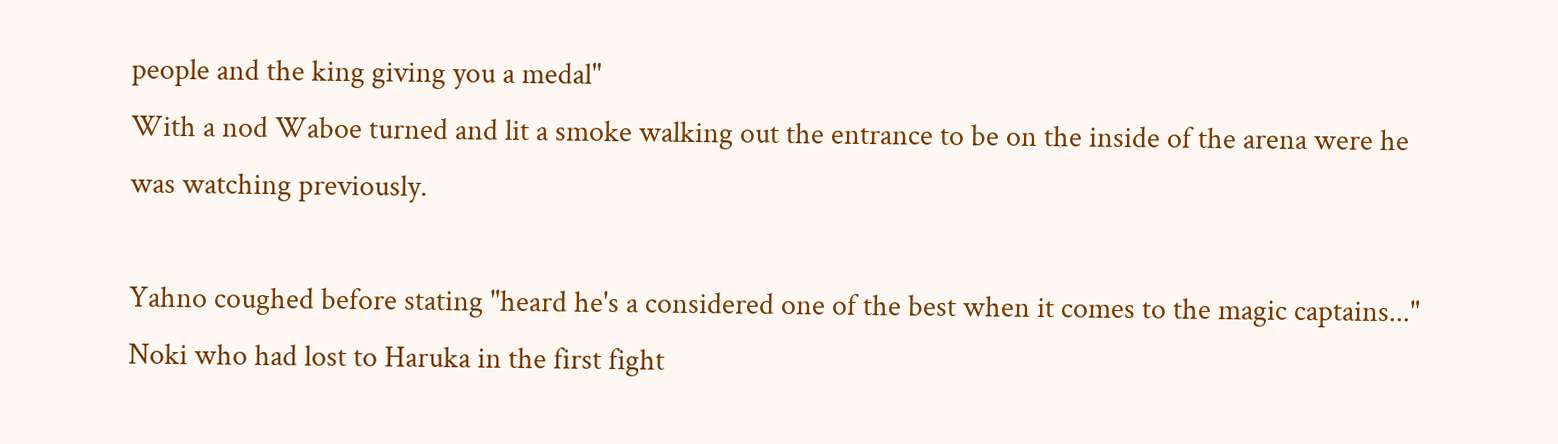people and the king giving you a medal"
With a nod Waboe turned and lit a smoke walking out the entrance to be on the inside of the arena were he was watching previously.

Yahno coughed before stating "heard he's a considered one of the best when it comes to the magic captains..."
Noki who had lost to Haruka in the first fight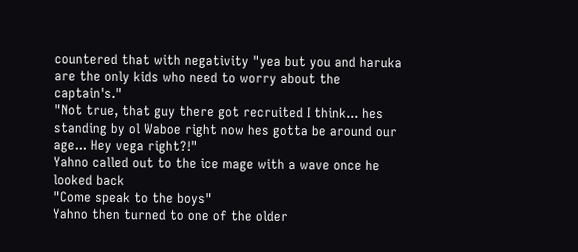countered that with negativity "yea but you and haruka are the only kids who need to worry about the captain's."
"Not true, that guy there got recruited I think... hes standing by ol Waboe right now hes gotta be around our age... Hey vega right?!"
Yahno called out to the ice mage with a wave once he looked back
"Come speak to the boys"
Yahno then turned to one of the older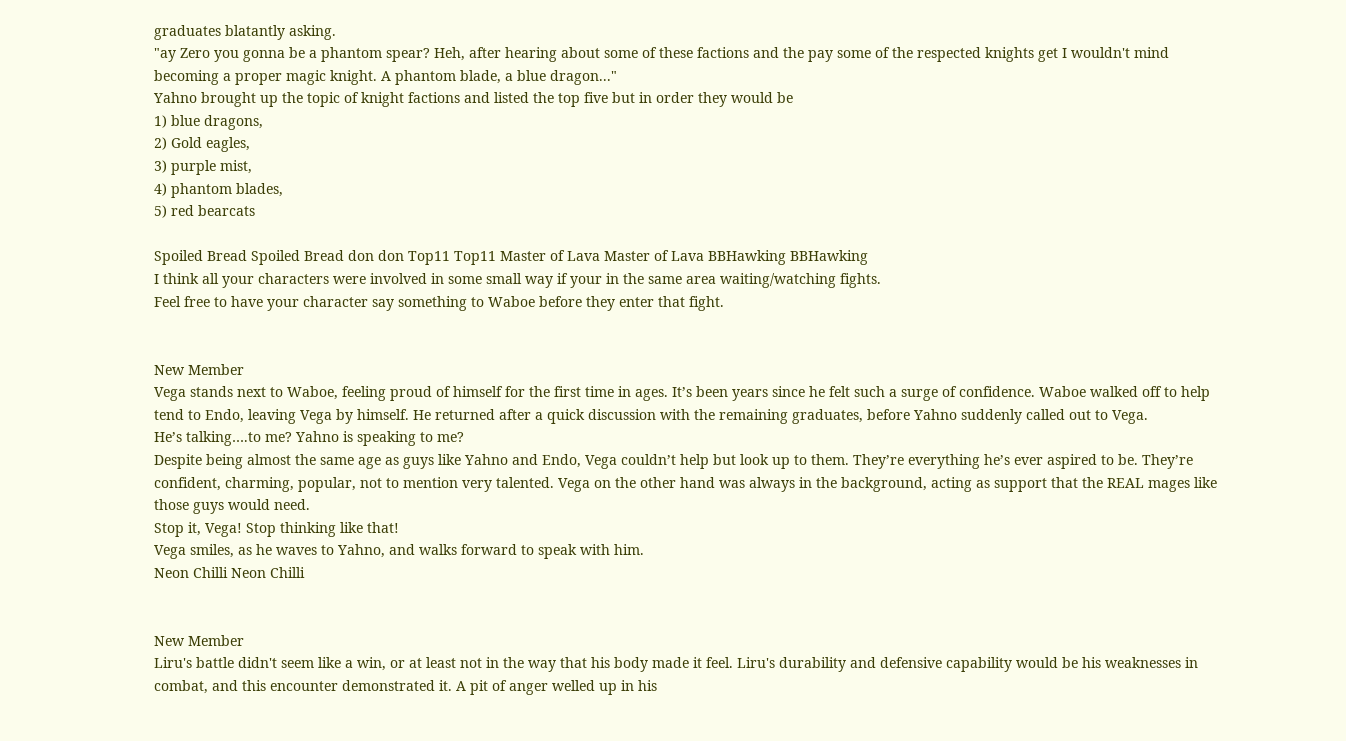graduates blatantly asking.
"ay Zero you gonna be a phantom spear? Heh, after hearing about some of these factions and the pay some of the respected knights get I wouldn't mind becoming a proper magic knight. A phantom blade, a blue dragon..."
Yahno brought up the topic of knight factions and listed the top five but in order they would be
1) blue dragons,
2) Gold eagles,
3) purple mist,
4) phantom blades,
5) red bearcats

Spoiled Bread Spoiled Bread don don Top11 Top11 Master of Lava Master of Lava BBHawking BBHawking
I think all your characters were involved in some small way if your in the same area waiting/watching fights.
Feel free to have your character say something to Waboe before they enter that fight.


New Member
Vega stands next to Waboe, feeling proud of himself for the first time in ages. It’s been years since he felt such a surge of confidence. Waboe walked off to help tend to Endo, leaving Vega by himself. He returned after a quick discussion with the remaining graduates, before Yahno suddenly called out to Vega.
He’s talking….to me? Yahno is speaking to me?
Despite being almost the same age as guys like Yahno and Endo, Vega couldn’t help but look up to them. They’re everything he’s ever aspired to be. They’re confident, charming, popular, not to mention very talented. Vega on the other hand was always in the background, acting as support that the REAL mages like those guys would need.
Stop it, Vega! Stop thinking like that!
Vega smiles, as he waves to Yahno, and walks forward to speak with him.
Neon Chilli Neon Chilli


New Member
Liru's battle didn't seem like a win, or at least not in the way that his body made it feel. Liru's durability and defensive capability would be his weaknesses in combat, and this encounter demonstrated it. A pit of anger welled up in his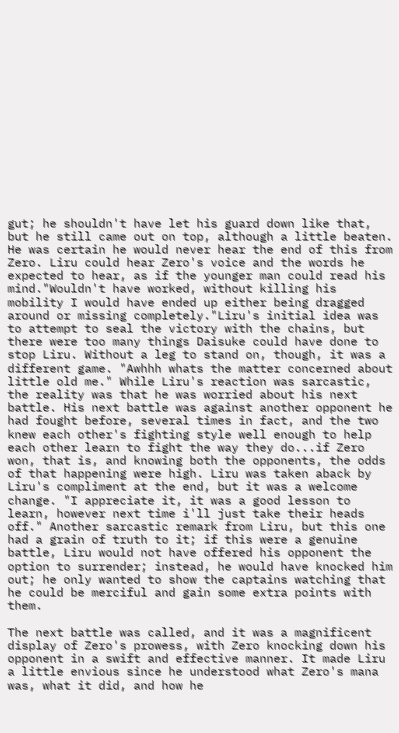gut; he shouldn't have let his guard down like that, but he still came out on top, although a little beaten. He was certain he would never hear the end of this from Zero. Liru could hear Zero's voice and the words he expected to hear, as if the younger man could read his mind."Wouldn't have worked, without killing his mobility I would have ended up either being dragged around or missing completely."Liru's initial idea was to attempt to seal the victory with the chains, but there were too many things Daisuke could have done to stop Liru. Without a leg to stand on, though, it was a different game. "Awhhh whats the matter concerned about little old me." While Liru's reaction was sarcastic, the reality was that he was worried about his next battle. His next battle was against another opponent he had fought before, several times in fact, and the two knew each other's fighting style well enough to help each other learn to fight the way they do...if Zero won, that is, and knowing both the opponents, the odds of that happening were high. Liru was taken aback by Liru's compliment at the end, but it was a welcome change. "I appreciate it, it was a good lesson to learn, however next time i'll just take their heads off." Another sarcastic remark from Liru, but this one had a grain of truth to it; if this were a genuine battle, Liru would not have offered his opponent the option to surrender; instead, he would have knocked him out; he only wanted to show the captains watching that he could be merciful and gain some extra points with them.

The next battle was called, and it was a magnificent display of Zero's prowess, with Zero knocking down his opponent in a swift and effective manner. It made Liru a little envious since he understood what Zero's mana was, what it did, and how he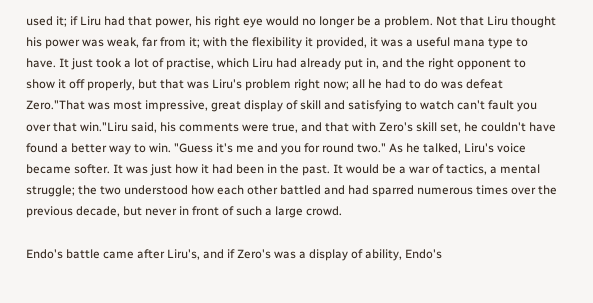used it; if Liru had that power, his right eye would no longer be a problem. Not that Liru thought his power was weak, far from it; with the flexibility it provided, it was a useful mana type to have. It just took a lot of practise, which Liru had already put in, and the right opponent to show it off properly, but that was Liru's problem right now; all he had to do was defeat Zero."That was most impressive, great display of skill and satisfying to watch can't fault you over that win."Liru said, his comments were true, and that with Zero's skill set, he couldn't have found a better way to win. "Guess it's me and you for round two." As he talked, Liru's voice became softer. It was just how it had been in the past. It would be a war of tactics, a mental struggle; the two understood how each other battled and had sparred numerous times over the previous decade, but never in front of such a large crowd.

Endo's battle came after Liru's, and if Zero's was a display of ability, Endo's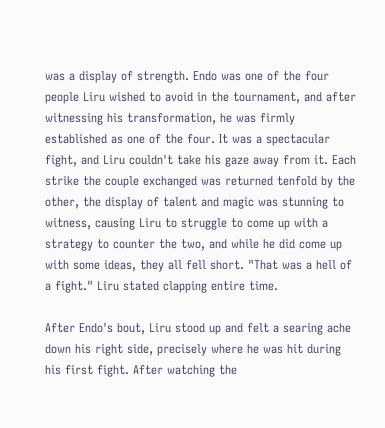was a display of strength. Endo was one of the four people Liru wished to avoid in the tournament, and after witnessing his transformation, he was firmly established as one of the four. It was a spectacular fight, and Liru couldn't take his gaze away from it. Each strike the couple exchanged was returned tenfold by the other, the display of talent and magic was stunning to witness, causing Liru to struggle to come up with a strategy to counter the two, and while he did come up with some ideas, they all fell short. "That was a hell of a fight." Liru stated clapping entire time.

After Endo's bout, Liru stood up and felt a searing ache down his right side, precisely where he was hit during his first fight. After watching the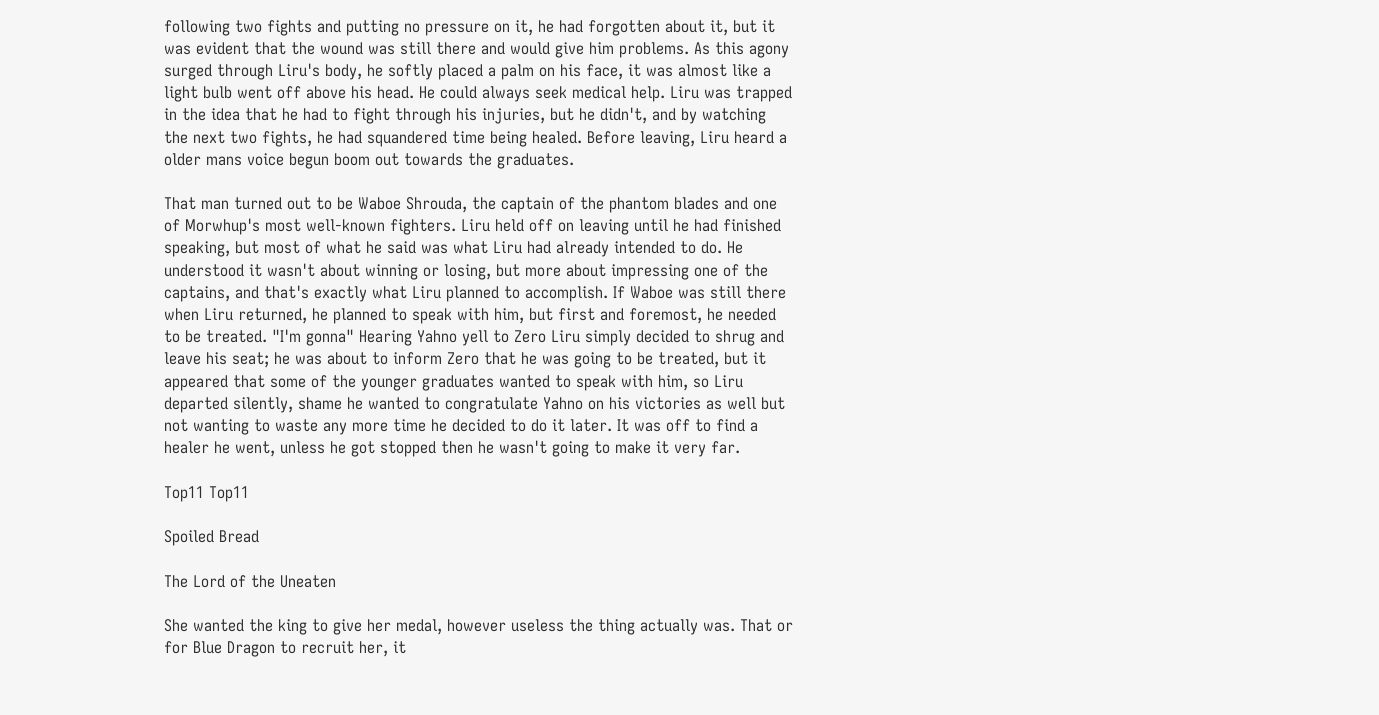following two fights and putting no pressure on it, he had forgotten about it, but it was evident that the wound was still there and would give him problems. As this agony surged through Liru's body, he softly placed a palm on his face, it was almost like a light bulb went off above his head. He could always seek medical help. Liru was trapped in the idea that he had to fight through his injuries, but he didn't, and by watching the next two fights, he had squandered time being healed. Before leaving, Liru heard a older mans voice begun boom out towards the graduates.

That man turned out to be Waboe Shrouda, the captain of the phantom blades and one of Morwhup's most well-known fighters. Liru held off on leaving until he had finished speaking, but most of what he said was what Liru had already intended to do. He understood it wasn't about winning or losing, but more about impressing one of the captains, and that's exactly what Liru planned to accomplish. If Waboe was still there when Liru returned, he planned to speak with him, but first and foremost, he needed to be treated. "I'm gonna" Hearing Yahno yell to Zero Liru simply decided to shrug and leave his seat; he was about to inform Zero that he was going to be treated, but it appeared that some of the younger graduates wanted to speak with him, so Liru departed silently, shame he wanted to congratulate Yahno on his victories as well but not wanting to waste any more time he decided to do it later. It was off to find a healer he went, unless he got stopped then he wasn't going to make it very far.

Top11 Top11

Spoiled Bread

The Lord of the Uneaten

She wanted the king to give her medal, however useless the thing actually was. That or for Blue Dragon to recruit her, it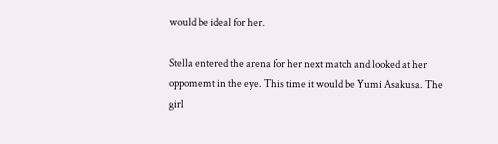would be ideal for her.

Stella entered the arena for her next match and looked at her oppomemt in the eye. This time it would be Yumi Asakusa. The girl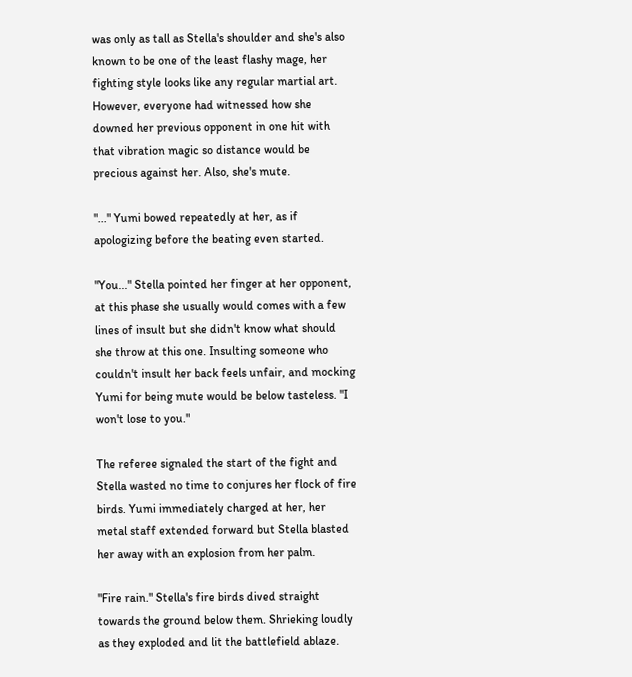was only as tall as Stella's shoulder and she's also known to be one of the least flashy mage, her fighting style looks like any regular martial art. However, everyone had witnessed how she downed her previous opponent in one hit with that vibration magic so distance would be precious against her. Also, she's mute.

"..." Yumi bowed repeatedly at her, as if apologizing before the beating even started.

"You..." Stella pointed her finger at her opponent, at this phase she usually would comes with a few lines of insult but she didn't know what should she throw at this one. Insulting someone who couldn't insult her back feels unfair, and mocking Yumi for being mute would be below tasteless. "I won't lose to you."

The referee signaled the start of the fight and Stella wasted no time to conjures her flock of fire birds. Yumi immediately charged at her, her metal staff extended forward but Stella blasted her away with an explosion from her palm.

"Fire rain." Stella's fire birds dived straight towards the ground below them. Shrieking loudly as they exploded and lit the battlefield ablaze.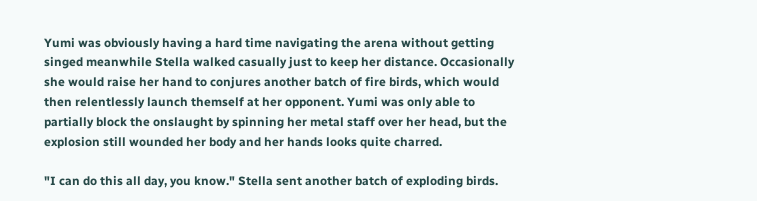Yumi was obviously having a hard time navigating the arena without getting singed meanwhile Stella walked casually just to keep her distance. Occasionally she would raise her hand to conjures another batch of fire birds, which would then relentlessly launch themself at her opponent. Yumi was only able to partially block the onslaught by spinning her metal staff over her head, but the explosion still wounded her body and her hands looks quite charred.

"I can do this all day, you know." Stella sent another batch of exploding birds.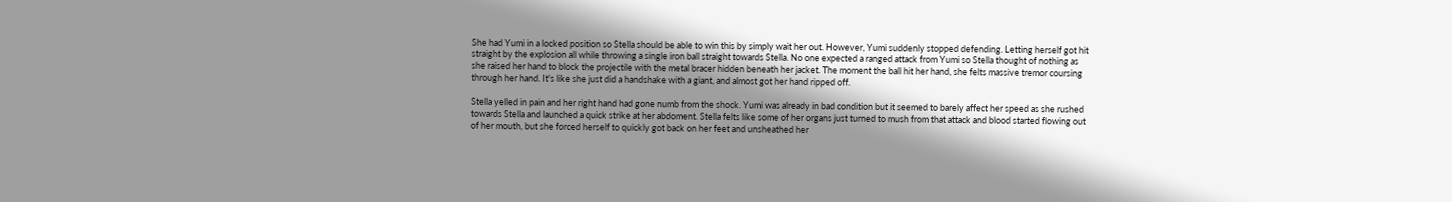She had Yumi in a locked position so Stella should be able to win this by simply wait her out. However, Yumi suddenly stopped defending. Letting herself got hit straight by the explosion all while throwing a single iron ball straight towards Stella. No one expected a ranged attack from Yumi so Stella thought of nothing as she raised her hand to block the projectile with the metal bracer hidden beneath her jacket. The moment the ball hit her hand, she felts massive tremor coursing through her hand. It's like she just did a handshake with a giant, and almost got her hand ripped off.

Stella yelled in pain and her right hand had gone numb from the shock. Yumi was already in bad condition but it seemed to barely affect her speed as she rushed towards Stella and launched a quick strike at her abdoment. Stella felts like some of her organs just turned to mush from that attack and blood started flowing out of her mouth, but she forced herself to quickly got back on her feet and unsheathed her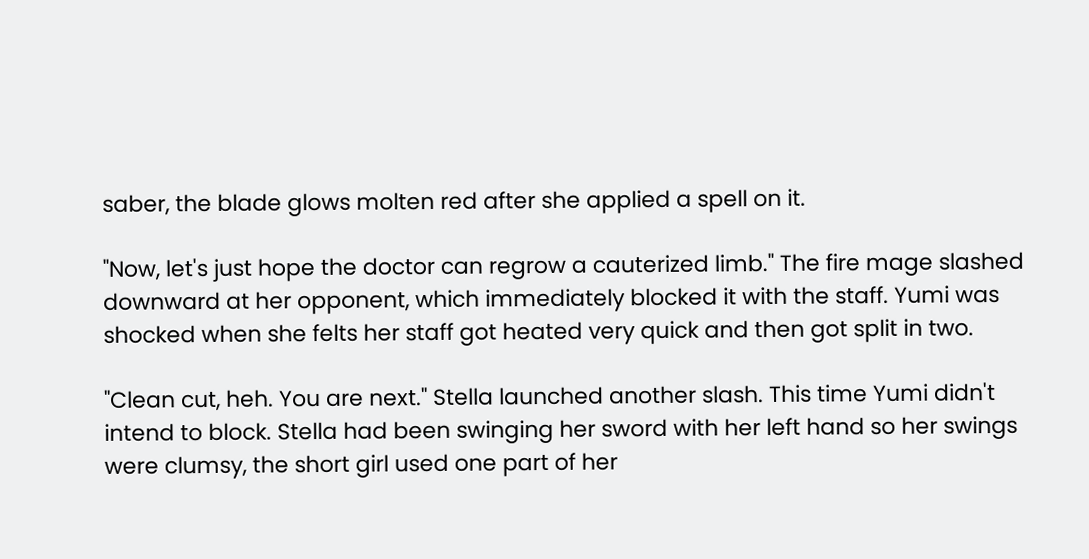saber, the blade glows molten red after she applied a spell on it.

"Now, let's just hope the doctor can regrow a cauterized limb." The fire mage slashed downward at her opponent, which immediately blocked it with the staff. Yumi was shocked when she felts her staff got heated very quick and then got split in two.

"Clean cut, heh. You are next." Stella launched another slash. This time Yumi didn't intend to block. Stella had been swinging her sword with her left hand so her swings were clumsy, the short girl used one part of her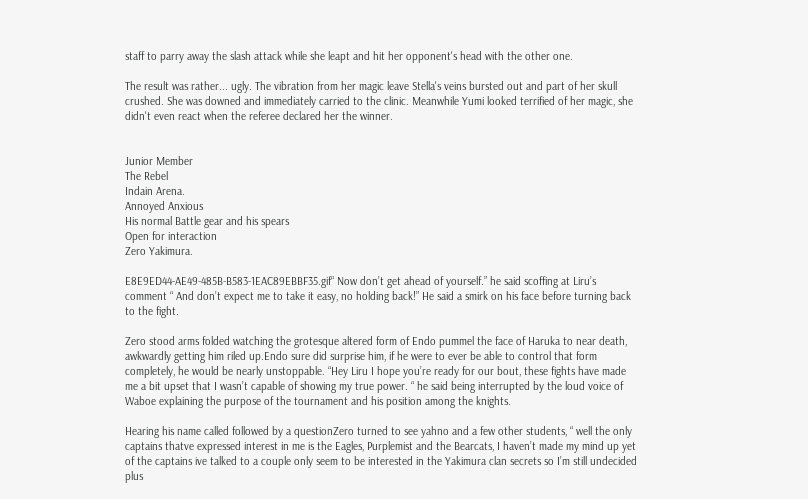staff to parry away the slash attack while she leapt and hit her opponent's head with the other one.

The result was rather... ugly. The vibration from her magic leave Stella's veins bursted out and part of her skull crushed. She was downed and immediately carried to the clinic. Meanwhile Yumi looked terrified of her magic, she didn't even react when the referee declared her the winner.


Junior Member
The Rebel
Indain Arena.
Annoyed Anxious
His normal Battle gear and his spears
Open for interaction
Zero Yakimura.

E8E9ED44-AE49-485B-B583-1EAC89EBBF35.gif“ Now don’t get ahead of yourself.” he said scoffing at Liru’s comment “ And don’t expect me to take it easy, no holding back!” He said a smirk on his face before turning back to the fight.

Zero stood arms folded watching the grotesque altered form of Endo pummel the face of Haruka to near death, awkwardly getting him riled up.Endo sure did surprise him, if he were to ever be able to control that form completely, he would be nearly unstoppable. “Hey Liru I hope you’re ready for our bout, these fights have made me a bit upset that I wasn’t capable of showing my true power. “ he said being interrupted by the loud voice of Waboe explaining the purpose of the tournament and his position among the knights.

Hearing his name called followed by a questionZero turned to see yahno and a few other students, “ well the only captains thatve expressed interest in me is the Eagles, Purplemist and the Bearcats, I haven’t made my mind up yet of the captains ive talked to a couple only seem to be interested in the Yakimura clan secrets so I’m still undecided plus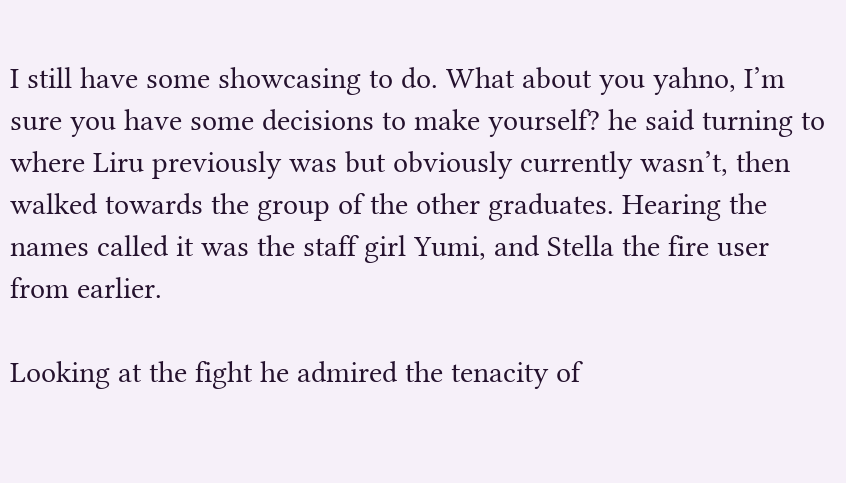I still have some showcasing to do. What about you yahno, I’m sure you have some decisions to make yourself? he said turning to where Liru previously was but obviously currently wasn’t, then walked towards the group of the other graduates. Hearing the names called it was the staff girl Yumi, and Stella the fire user from earlier.

Looking at the fight he admired the tenacity of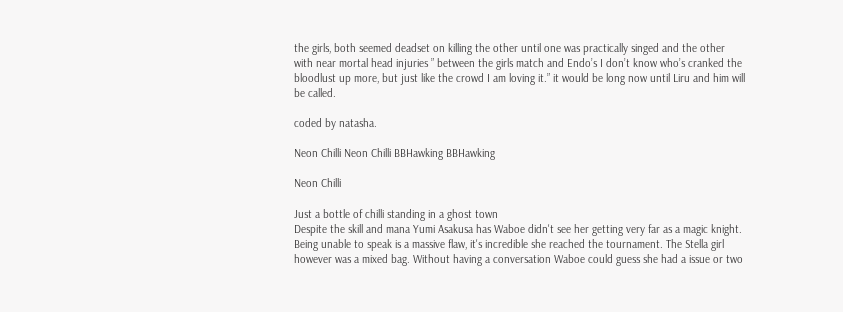the girls, both seemed deadset on killing the other until one was practically singed and the other with near mortal head injuries ” between the girls match and Endo’s I don’t know who’s cranked the bloodlust up more, but just like the crowd I am loving it.” it would be long now until Liru and him will be called.

coded by natasha.

Neon Chilli Neon Chilli BBHawking BBHawking

Neon Chilli

Just a bottle of chilli standing in a ghost town
Despite the skill and mana Yumi Asakusa has Waboe didn't see her getting very far as a magic knight. Being unable to speak is a massive flaw, it's incredible she reached the tournament. The Stella girl however was a mixed bag. Without having a conversation Waboe could guess she had a issue or two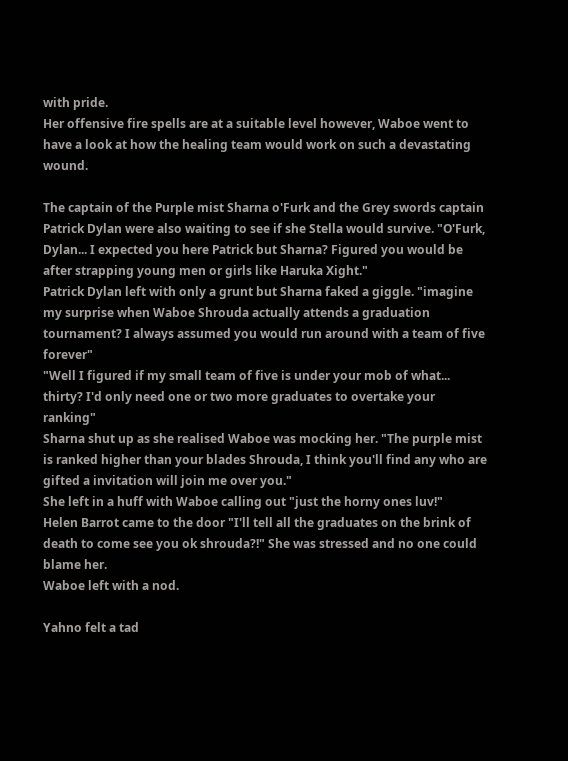with pride.
Her offensive fire spells are at a suitable level however, Waboe went to have a look at how the healing team would work on such a devastating wound.

The captain of the Purple mist Sharna o'Furk and the Grey swords captain Patrick Dylan were also waiting to see if she Stella would survive. "O'Furk, Dylan... I expected you here Patrick but Sharna? Figured you would be after strapping young men or girls like Haruka Xight."
Patrick Dylan left with only a grunt but Sharna faked a giggle. "imagine my surprise when Waboe Shrouda actually attends a graduation tournament? I always assumed you would run around with a team of five forever"
"Well I figured if my small team of five is under your mob of what... thirty? I'd only need one or two more graduates to overtake your ranking"
Sharna shut up as she realised Waboe was mocking her. "The purple mist is ranked higher than your blades Shrouda, I think you'll find any who are gifted a invitation will join me over you."
She left in a huff with Waboe calling out "just the horny ones luv!"
Helen Barrot came to the door "I'll tell all the graduates on the brink of death to come see you ok shrouda?!" She was stressed and no one could blame her.
Waboe left with a nod.

Yahno felt a tad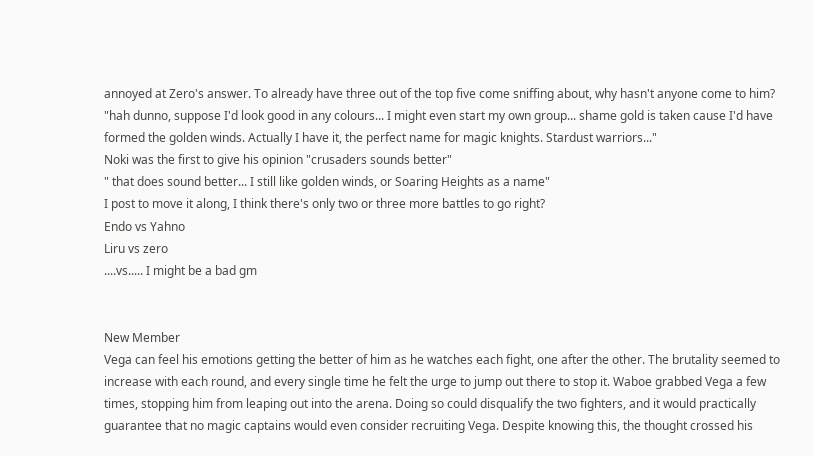annoyed at Zero's answer. To already have three out of the top five come sniffing about, why hasn't anyone come to him? "hah dunno, suppose I'd look good in any colours... I might even start my own group... shame gold is taken cause I'd have formed the golden winds. Actually I have it, the perfect name for magic knights. Stardust warriors..."
Noki was the first to give his opinion "crusaders sounds better"
" that does sound better... I still like golden winds, or Soaring Heights as a name"
I post to move it along, I think there's only two or three more battles to go right?
Endo vs Yahno
Liru vs zero
....vs..... I might be a bad gm


New Member
Vega can feel his emotions getting the better of him as he watches each fight, one after the other. The brutality seemed to increase with each round, and every single time he felt the urge to jump out there to stop it. Waboe grabbed Vega a few times, stopping him from leaping out into the arena. Doing so could disqualify the two fighters, and it would practically guarantee that no magic captains would even consider recruiting Vega. Despite knowing this, the thought crossed his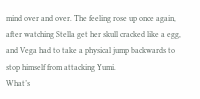mind over and over. The feeling rose up once again, after watching Stella get her skull cracked like a egg, and Vega had to take a physical jump backwards to stop himself from attacking Yumi.
What’s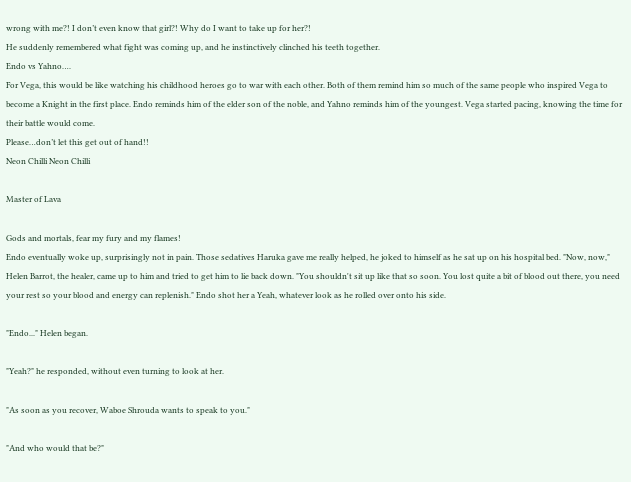wrong with me?! I don’t even know that girl?! Why do I want to take up for her?!
He suddenly remembered what fight was coming up, and he instinctively clinched his teeth together.
Endo vs Yahno….
For Vega, this would be like watching his childhood heroes go to war with each other. Both of them remind him so much of the same people who inspired Vega to become a Knight in the first place. Endo reminds him of the elder son of the noble, and Yahno reminds him of the youngest. Vega started pacing, knowing the time for their battle would come.
Please…don’t let this get out of hand!!
Neon Chilli Neon Chilli

Master of Lava

Gods and mortals, fear my fury and my flames!
Endo eventually woke up, surprisingly not in pain. Those sedatives Haruka gave me really helped, he joked to himself as he sat up on his hospital bed. "Now, now," Helen Barrot, the healer, came up to him and tried to get him to lie back down. "You shouldn't sit up like that so soon. You lost quite a bit of blood out there, you need your rest so your blood and energy can replenish." Endo shot her a Yeah, whatever look as he rolled over onto his side.

"Endo..." Helen began.

"Yeah?" he responded, without even turning to look at her.

"As soon as you recover, Waboe Shrouda wants to speak to you."

"And who would that be?"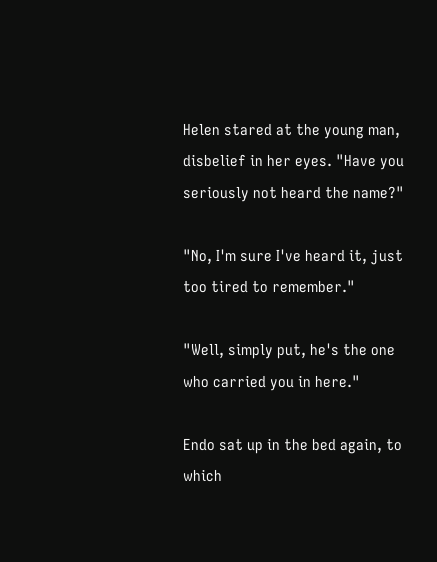Helen stared at the young man, disbelief in her eyes. "Have you seriously not heard the name?"

"No, I'm sure I've heard it, just too tired to remember."

"Well, simply put, he's the one who carried you in here."

Endo sat up in the bed again, to which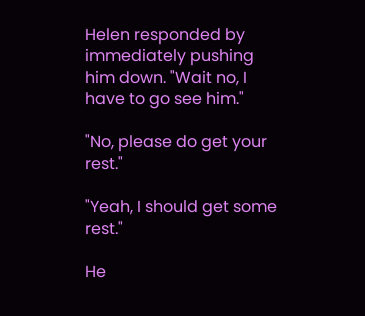Helen responded by immediately pushing him down. "Wait no, I have to go see him."

"No, please do get your rest."

"Yeah, I should get some rest."

He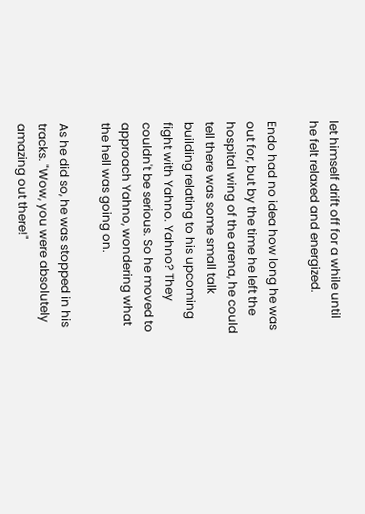let himself drift off for a while until he felt relaxed and energized.

Endo had no idea how long he was out for, but by the time he left the hospital wing of the arena, he could tell there was some small talk building relating to his upcoming fight with Yahno. Yahno? They couldn't be serious. So he moved to approach Yahno, wondering what the hell was going on.

As he did so, he was stopped in his tracks. "Wow, you were absolutely amazing out there!"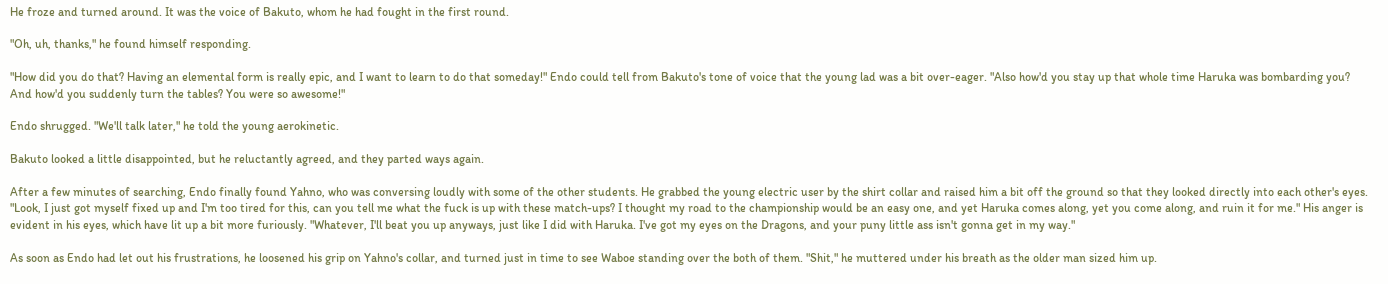He froze and turned around. It was the voice of Bakuto, whom he had fought in the first round.

"Oh, uh, thanks," he found himself responding.

"How did you do that? Having an elemental form is really epic, and I want to learn to do that someday!" Endo could tell from Bakuto's tone of voice that the young lad was a bit over-eager. "Also how'd you stay up that whole time Haruka was bombarding you? And how'd you suddenly turn the tables? You were so awesome!"

Endo shrugged. "We'll talk later," he told the young aerokinetic.

Bakuto looked a little disappointed, but he reluctantly agreed, and they parted ways again.

After a few minutes of searching, Endo finally found Yahno, who was conversing loudly with some of the other students. He grabbed the young electric user by the shirt collar and raised him a bit off the ground so that they looked directly into each other's eyes. "Look, I just got myself fixed up and I'm too tired for this, can you tell me what the fuck is up with these match-ups? I thought my road to the championship would be an easy one, and yet Haruka comes along, yet you come along, and ruin it for me." His anger is evident in his eyes, which have lit up a bit more furiously. "Whatever, I'll beat you up anyways, just like I did with Haruka. I've got my eyes on the Dragons, and your puny little ass isn't gonna get in my way."

As soon as Endo had let out his frustrations, he loosened his grip on Yahno's collar, and turned just in time to see Waboe standing over the both of them. "Shit," he muttered under his breath as the older man sized him up.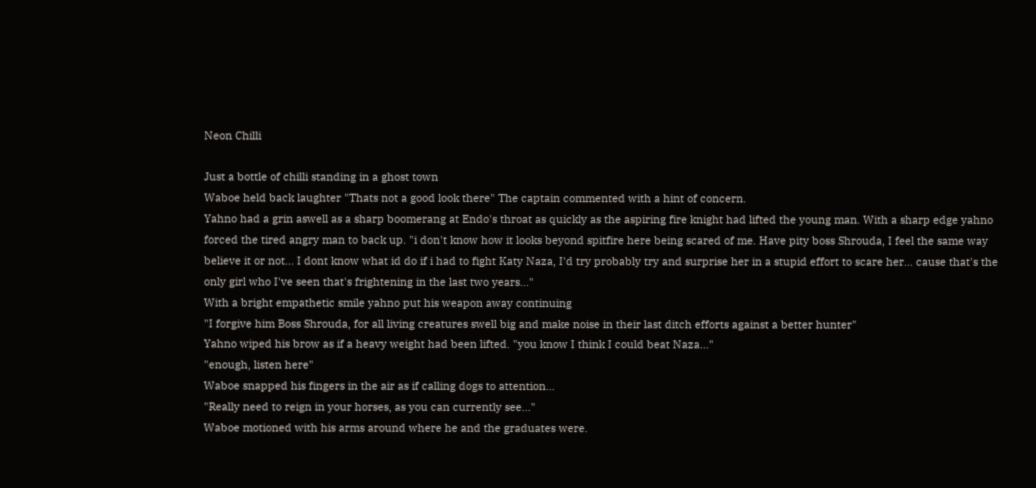Neon Chilli

Just a bottle of chilli standing in a ghost town
Waboe held back laughter "Thats not a good look there" The captain commented with a hint of concern.
Yahno had a grin aswell as a sharp boomerang at Endo's throat as quickly as the aspiring fire knight had lifted the young man. With a sharp edge yahno forced the tired angry man to back up. "i don't know how it looks beyond spitfire here being scared of me. Have pity boss Shrouda, I feel the same way believe it or not... I dont know what id do if i had to fight Katy Naza, I'd try probably try and surprise her in a stupid effort to scare her... cause that's the only girl who I've seen that's frightening in the last two years..."
With a bright empathetic smile yahno put his weapon away continuing
"I forgive him Boss Shrouda, for all living creatures swell big and make noise in their last ditch efforts against a better hunter"
Yahno wiped his brow as if a heavy weight had been lifted. "you know I think I could beat Naza..."
"enough, listen here"
Waboe snapped his fingers in the air as if calling dogs to attention...
"Really need to reign in your horses, as you can currently see..."
Waboe motioned with his arms around where he and the graduates were.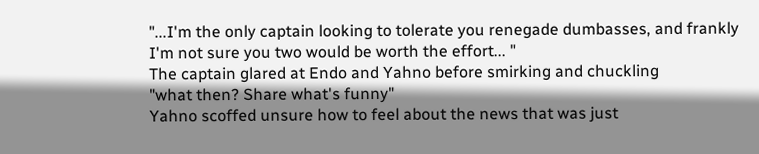"...I'm the only captain looking to tolerate you renegade dumbasses, and frankly I'm not sure you two would be worth the effort... "
The captain glared at Endo and Yahno before smirking and chuckling
"what then? Share what's funny"
Yahno scoffed unsure how to feel about the news that was just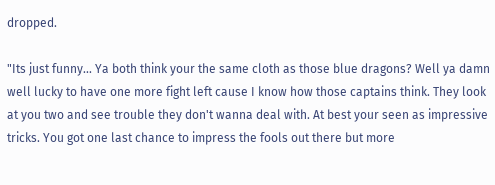dropped.

"Its just funny... Ya both think your the same cloth as those blue dragons? Well ya damn well lucky to have one more fight left cause I know how those captains think. They look at you two and see trouble they don't wanna deal with. At best your seen as impressive tricks. You got one last chance to impress the fools out there but more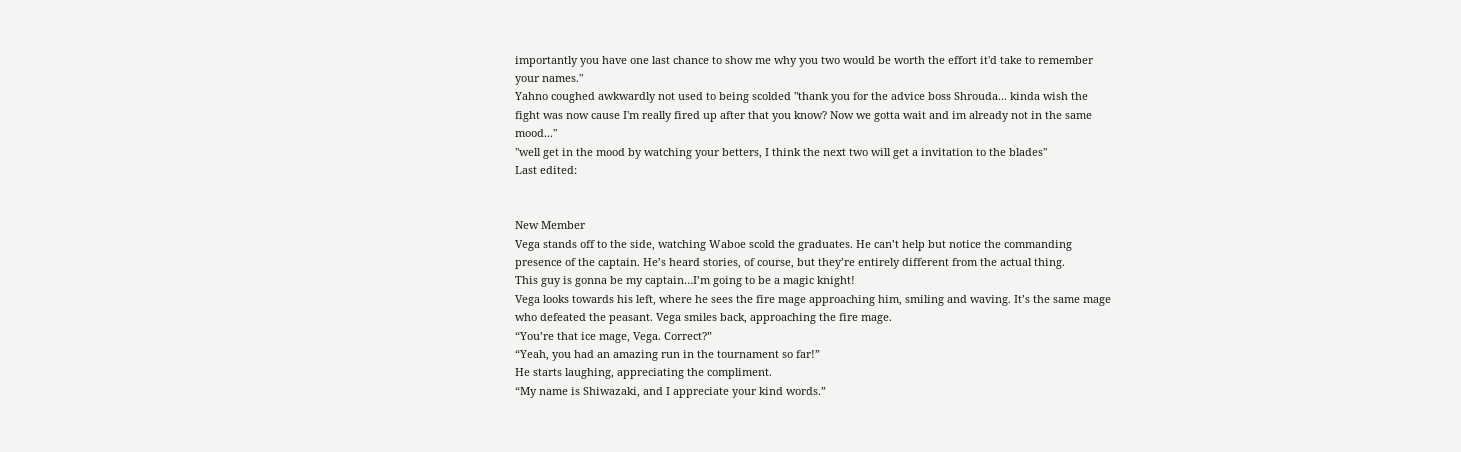importantly you have one last chance to show me why you two would be worth the effort it'd take to remember your names."
Yahno coughed awkwardly not used to being scolded "thank you for the advice boss Shrouda... kinda wish the fight was now cause I'm really fired up after that you know? Now we gotta wait and im already not in the same mood..."
"well get in the mood by watching your betters, I think the next two will get a invitation to the blades"
Last edited:


New Member
Vega stands off to the side, watching Waboe scold the graduates. He can’t help but notice the commanding presence of the captain. He’s heard stories, of course, but they’re entirely different from the actual thing.
This guy is gonna be my captain…I’m going to be a magic knight!
Vega looks towards his left, where he sees the fire mage approaching him, smiling and waving. It’s the same mage who defeated the peasant. Vega smiles back, approaching the fire mage.
“You’re that ice mage, Vega. Correct?”
“Yeah, you had an amazing run in the tournament so far!”
He starts laughing, appreciating the compliment.
“My name is Shiwazaki, and I appreciate your kind words.”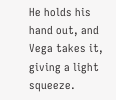He holds his hand out, and Vega takes it, giving a light squeeze.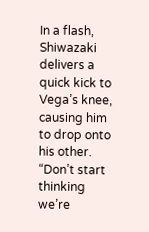In a flash, Shiwazaki delivers a quick kick to Vega’s knee, causing him to drop onto his other.
“Don’t start thinking we’re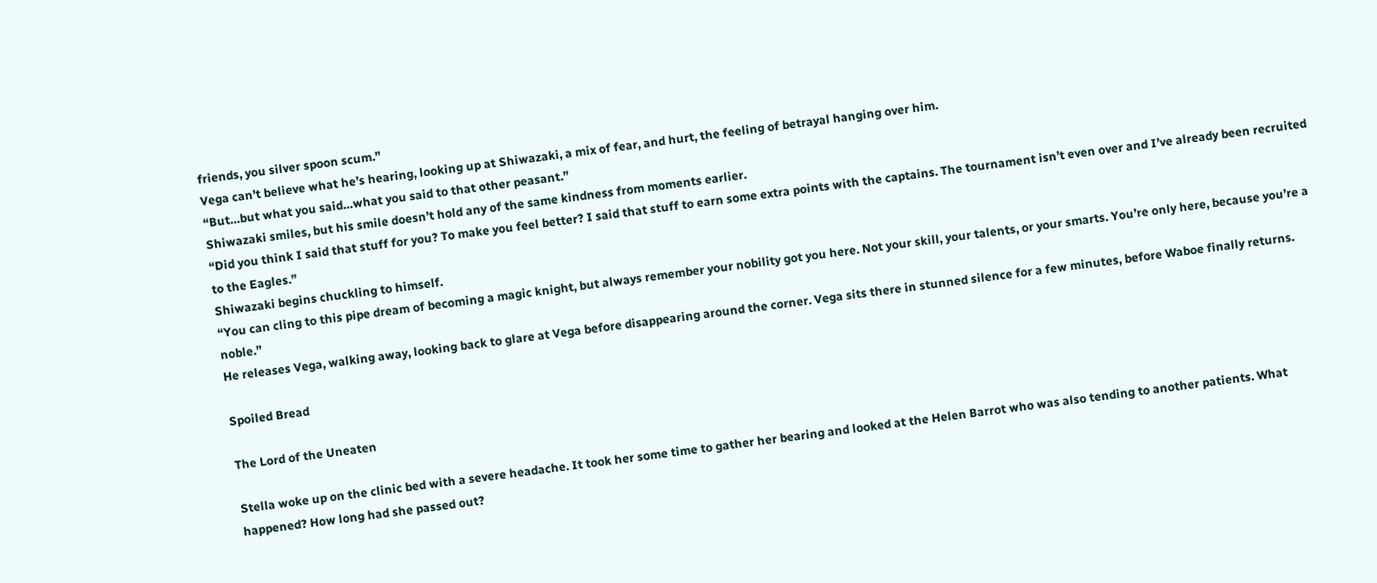friends, you silver spoon scum.”
Vega can’t believe what he’s hearing, looking up at Shiwazaki, a mix of fear, and hurt, the feeling of betrayal hanging over him.
“But…but what you said…what you said to that other peasant.”
Shiwazaki smiles, but his smile doesn’t hold any of the same kindness from moments earlier.
“Did you think I said that stuff for you? To make you feel better? I said that stuff to earn some extra points with the captains. The tournament isn’t even over and I’ve already been recruited to the Eagles.”
Shiwazaki begins chuckling to himself.
“You can cling to this pipe dream of becoming a magic knight, but always remember your nobility got you here. Not your skill, your talents, or your smarts. You’re only here, because you’re a noble.”
He releases Vega, walking away, looking back to glare at Vega before disappearing around the corner. Vega sits there in stunned silence for a few minutes, before Waboe finally returns.

Spoiled Bread

The Lord of the Uneaten

Stella woke up on the clinic bed with a severe headache. It took her some time to gather her bearing and looked at the Helen Barrot who was also tending to another patients. What happened? How long had she passed out?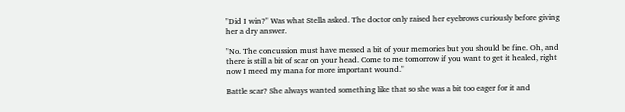"Did I win?" Was what Stella asked. The doctor only raised her eyebrows curiously before giving her a dry answer.

"No. The concussion must have messed a bit of your memories but you should be fine. Oh, and there is still a bit of scar on your head. Come to me tomorrow if you want to get it healed, right now I meed my mana for more important wound."

Battle scar? She always wanted something like that so she was a bit too eager for it and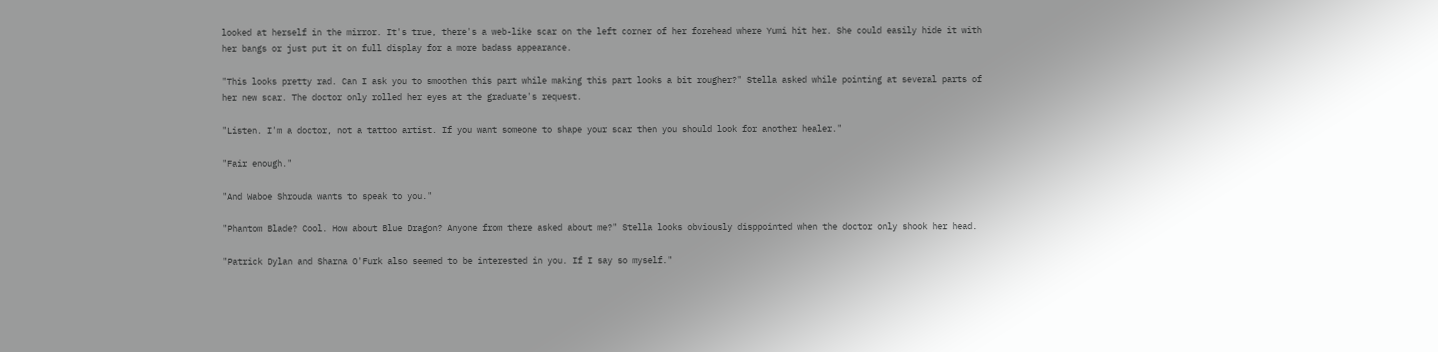looked at herself in the mirror. It's true, there's a web-like scar on the left corner of her forehead where Yumi hit her. She could easily hide it with her bangs or just put it on full display for a more badass appearance.

"This looks pretty rad. Can I ask you to smoothen this part while making this part looks a bit rougher?" Stella asked while pointing at several parts of her new scar. The doctor only rolled her eyes at the graduate's request.

"Listen. I'm a doctor, not a tattoo artist. If you want someone to shape your scar then you should look for another healer."

"Fair enough."

"And Waboe Shrouda wants to speak to you."

"Phantom Blade? Cool. How about Blue Dragon? Anyone from there asked about me?" Stella looks obviously disppointed when the doctor only shook her head.

"Patrick Dylan and Sharna O'Furk also seemed to be interested in you. If I say so myself."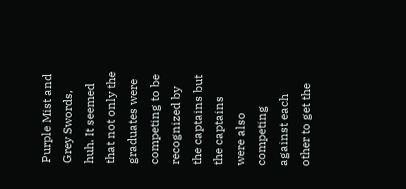Purple Mist and Grey Swords, huh. It seemed that not only the graduates were competing to be recognized by the captains but the captains were also competing against each other to get the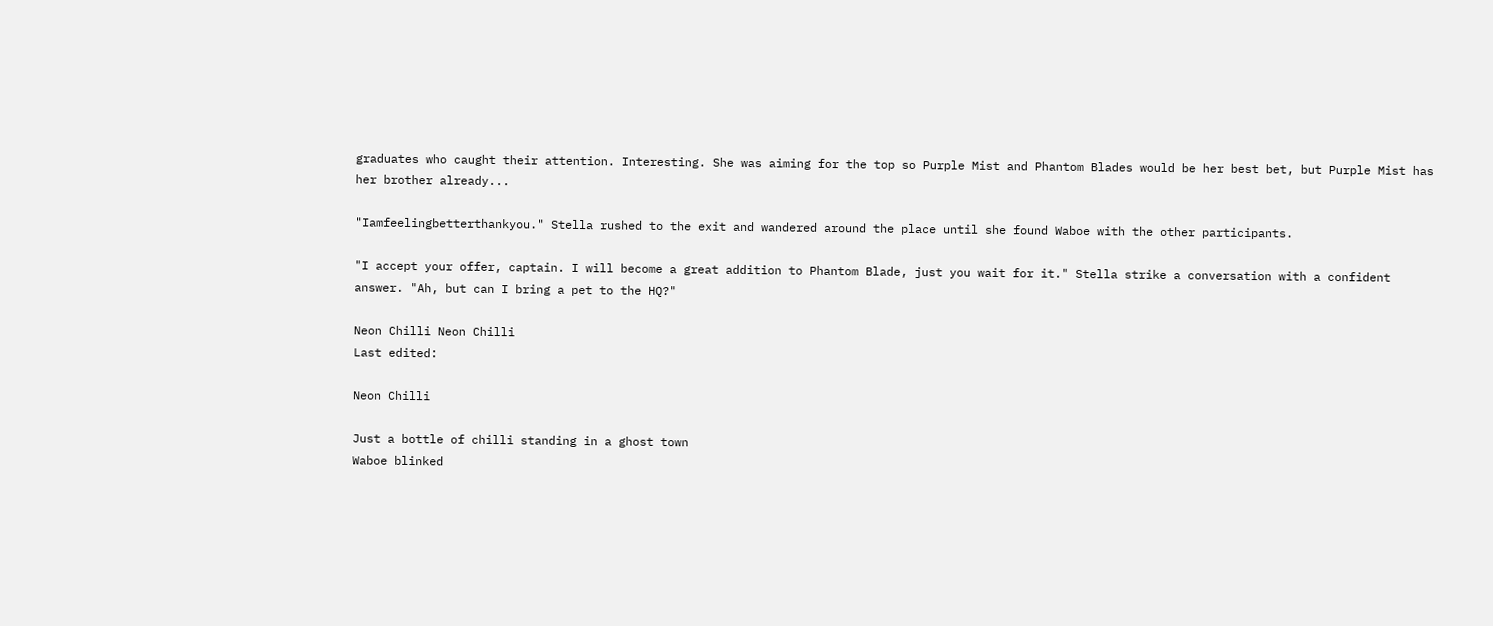graduates who caught their attention. Interesting. She was aiming for the top so Purple Mist and Phantom Blades would be her best bet, but Purple Mist has her brother already...

"Iamfeelingbetterthankyou." Stella rushed to the exit and wandered around the place until she found Waboe with the other participants.

"I accept your offer, captain. I will become a great addition to Phantom Blade, just you wait for it." Stella strike a conversation with a confident answer. "Ah, but can I bring a pet to the HQ?"

Neon Chilli Neon Chilli
Last edited:

Neon Chilli

Just a bottle of chilli standing in a ghost town
Waboe blinked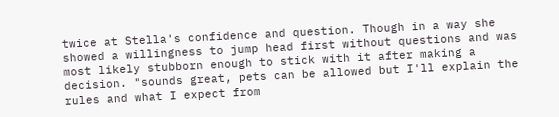twice at Stella's confidence and question. Though in a way she showed a willingness to jump head first without questions and was most likely stubborn enough to stick with it after making a decision. "sounds great, pets can be allowed but I'll explain the rules and what I expect from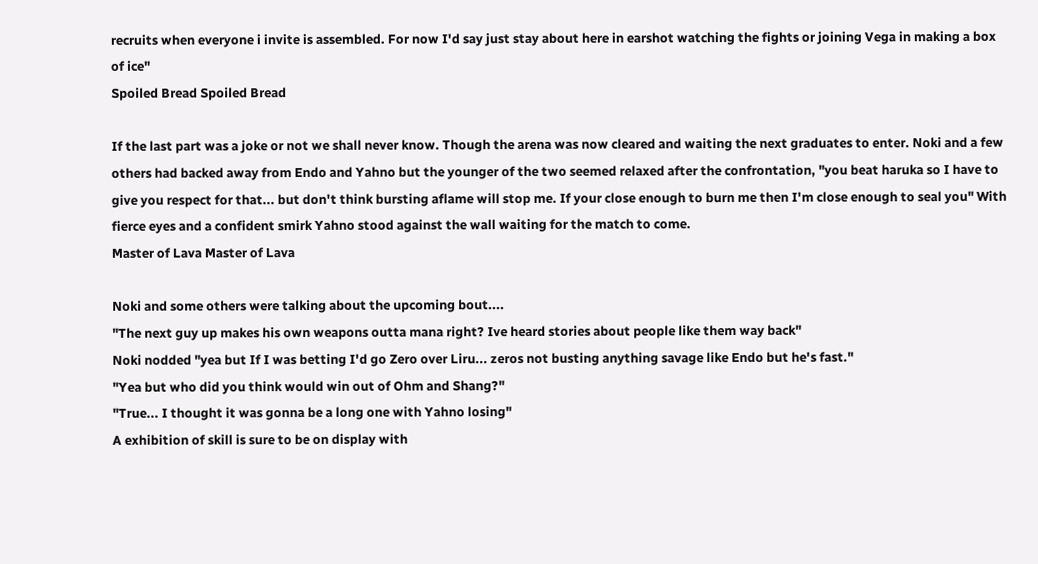recruits when everyone i invite is assembled. For now I'd say just stay about here in earshot watching the fights or joining Vega in making a box of ice"
Spoiled Bread Spoiled Bread

If the last part was a joke or not we shall never know. Though the arena was now cleared and waiting the next graduates to enter. Noki and a few others had backed away from Endo and Yahno but the younger of the two seemed relaxed after the confrontation, "you beat haruka so I have to give you respect for that... but don't think bursting aflame will stop me. If your close enough to burn me then I'm close enough to seal you" With fierce eyes and a confident smirk Yahno stood against the wall waiting for the match to come.
Master of Lava Master of Lava

Noki and some others were talking about the upcoming bout....
"The next guy up makes his own weapons outta mana right? Ive heard stories about people like them way back"
Noki nodded "yea but If I was betting I'd go Zero over Liru... zeros not busting anything savage like Endo but he's fast."
"Yea but who did you think would win out of Ohm and Shang?"
"True... I thought it was gonna be a long one with Yahno losing"
A exhibition of skill is sure to be on display with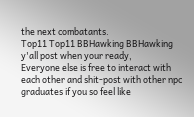the next combatants.
Top11 Top11 BBHawking BBHawking y'all post when your ready,
Everyone else is free to interact with each other and shit-post with other npc graduates if you so feel like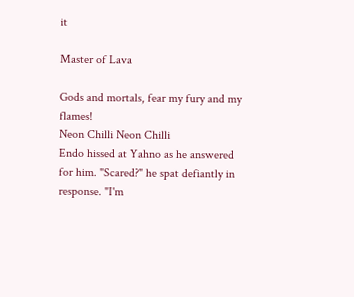it

Master of Lava

Gods and mortals, fear my fury and my flames!
Neon Chilli Neon Chilli
Endo hissed at Yahno as he answered for him. "Scared?" he spat defiantly in response. "I'm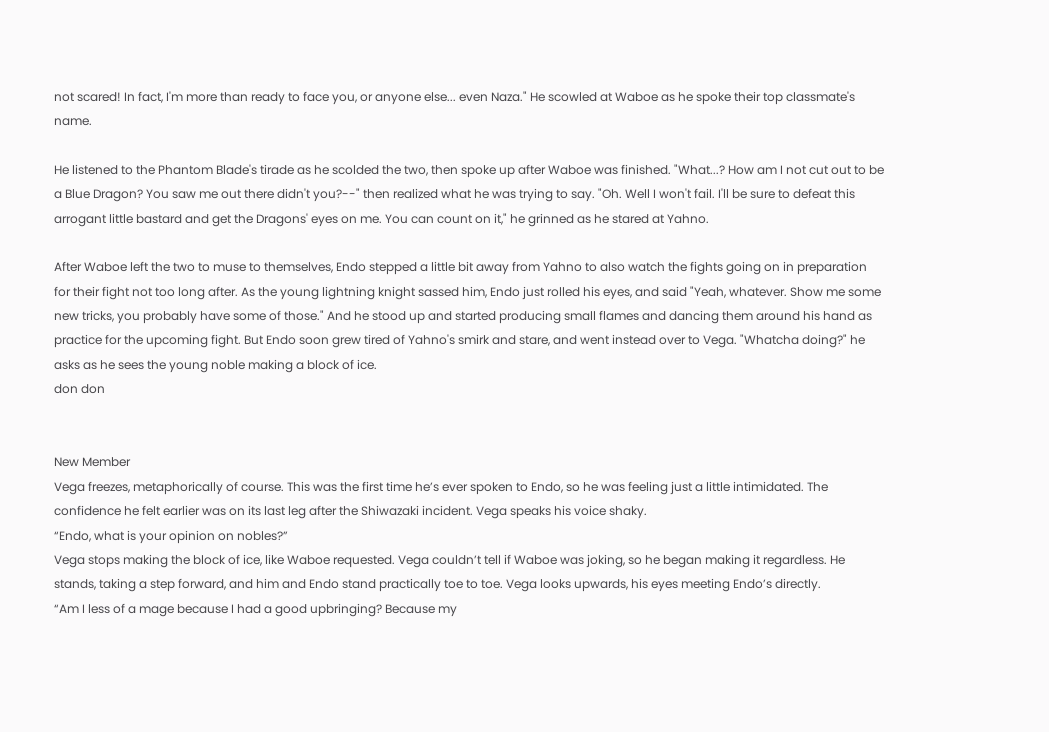not scared! In fact, I'm more than ready to face you, or anyone else... even Naza." He scowled at Waboe as he spoke their top classmate's name.

He listened to the Phantom Blade's tirade as he scolded the two, then spoke up after Waboe was finished. "What...? How am I not cut out to be a Blue Dragon? You saw me out there didn't you?--" then realized what he was trying to say. "Oh. Well I won't fail. I'll be sure to defeat this arrogant little bastard and get the Dragons' eyes on me. You can count on it," he grinned as he stared at Yahno.

After Waboe left the two to muse to themselves, Endo stepped a little bit away from Yahno to also watch the fights going on in preparation for their fight not too long after. As the young lightning knight sassed him, Endo just rolled his eyes, and said "Yeah, whatever. Show me some new tricks, you probably have some of those." And he stood up and started producing small flames and dancing them around his hand as practice for the upcoming fight. But Endo soon grew tired of Yahno's smirk and stare, and went instead over to Vega. "Whatcha doing?" he asks as he sees the young noble making a block of ice.
don don


New Member
Vega freezes, metaphorically of course. This was the first time he’s ever spoken to Endo, so he was feeling just a little intimidated. The confidence he felt earlier was on its last leg after the Shiwazaki incident. Vega speaks his voice shaky.
“Endo, what is your opinion on nobles?”
Vega stops making the block of ice, like Waboe requested. Vega couldn’t tell if Waboe was joking, so he began making it regardless. He stands, taking a step forward, and him and Endo stand practically toe to toe. Vega looks upwards, his eyes meeting Endo’s directly.
“Am I less of a mage because I had a good upbringing? Because my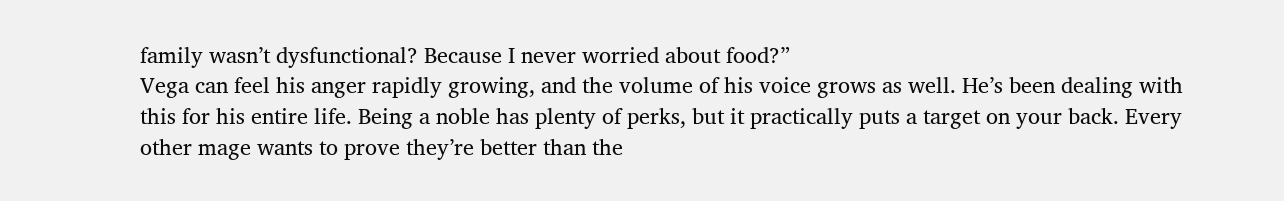family wasn’t dysfunctional? Because I never worried about food?”
Vega can feel his anger rapidly growing, and the volume of his voice grows as well. He’s been dealing with this for his entire life. Being a noble has plenty of perks, but it practically puts a target on your back. Every other mage wants to prove they’re better than the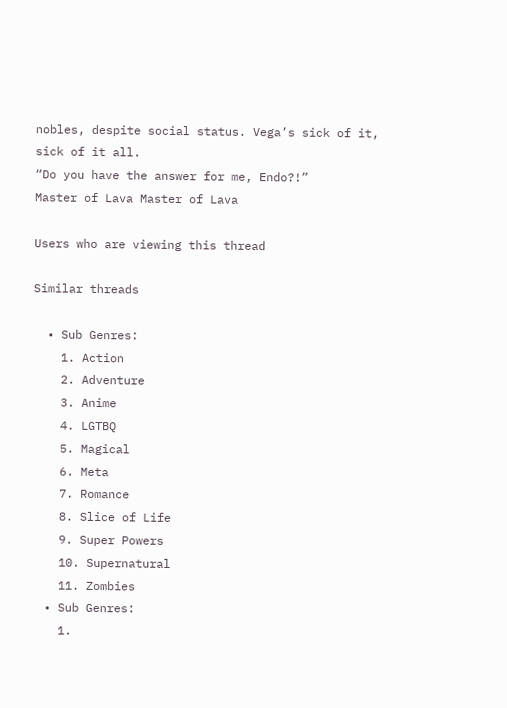nobles, despite social status. Vega’s sick of it, sick of it all.
“Do you have the answer for me, Endo?!”
Master of Lava Master of Lava

Users who are viewing this thread

Similar threads

  • Sub Genres:
    1. Action
    2. Adventure
    3. Anime
    4. LGTBQ
    5. Magical
    6. Meta
    7. Romance
    8. Slice of Life
    9. Super Powers
    10. Supernatural
    11. Zombies
  • Sub Genres:
    1.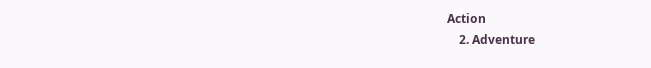Action
    2. Adventure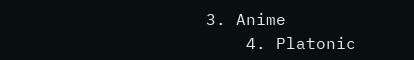3. Anime
    4. Platonic